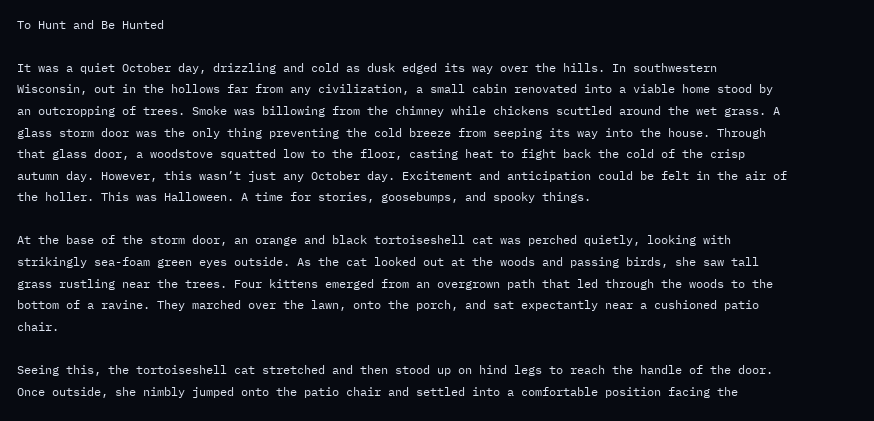To Hunt and Be Hunted

It was a quiet October day, drizzling and cold as dusk edged its way over the hills. In southwestern Wisconsin, out in the hollows far from any civilization, a small cabin renovated into a viable home stood by an outcropping of trees. Smoke was billowing from the chimney while chickens scuttled around the wet grass. A glass storm door was the only thing preventing the cold breeze from seeping its way into the house. Through that glass door, a woodstove squatted low to the floor, casting heat to fight back the cold of the crisp autumn day. However, this wasn’t just any October day. Excitement and anticipation could be felt in the air of the holler. This was Halloween. A time for stories, goosebumps, and spooky things.

At the base of the storm door, an orange and black tortoiseshell cat was perched quietly, looking with strikingly sea-foam green eyes outside. As the cat looked out at the woods and passing birds, she saw tall grass rustling near the trees. Four kittens emerged from an overgrown path that led through the woods to the bottom of a ravine. They marched over the lawn, onto the porch, and sat expectantly near a cushioned patio chair.

Seeing this, the tortoiseshell cat stretched and then stood up on hind legs to reach the handle of the door. Once outside, she nimbly jumped onto the patio chair and settled into a comfortable position facing the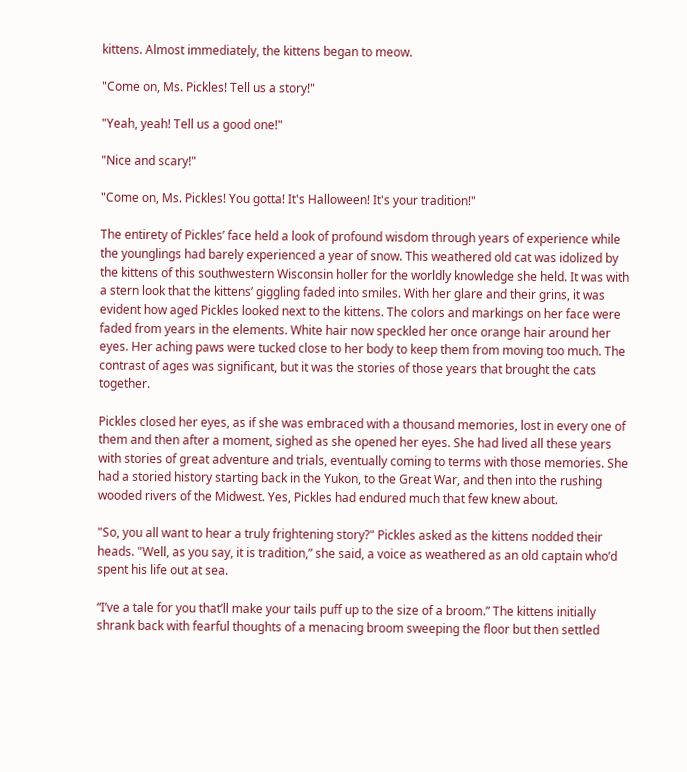kittens. Almost immediately, the kittens began to meow.

"Come on, Ms. Pickles! Tell us a story!"

"Yeah, yeah! Tell us a good one!"

"Nice and scary!"

"Come on, Ms. Pickles! You gotta! It's Halloween! It's your tradition!"

The entirety of Pickles’ face held a look of profound wisdom through years of experience while the younglings had barely experienced a year of snow. This weathered old cat was idolized by the kittens of this southwestern Wisconsin holler for the worldly knowledge she held. It was with a stern look that the kittens’ giggling faded into smiles. With her glare and their grins, it was evident how aged Pickles looked next to the kittens. The colors and markings on her face were faded from years in the elements. White hair now speckled her once orange hair around her eyes. Her aching paws were tucked close to her body to keep them from moving too much. The contrast of ages was significant, but it was the stories of those years that brought the cats together.

Pickles closed her eyes, as if she was embraced with a thousand memories, lost in every one of them and then after a moment, sighed as she opened her eyes. She had lived all these years with stories of great adventure and trials, eventually coming to terms with those memories. She had a storied history starting back in the Yukon, to the Great War, and then into the rushing wooded rivers of the Midwest. Yes, Pickles had endured much that few knew about.

"So, you all want to hear a truly frightening story?" Pickles asked as the kittens nodded their heads. "Well, as you say, it is tradition,” she said, a voice as weathered as an old captain who’d spent his life out at sea.

“I’ve a tale for you that’ll make your tails puff up to the size of a broom.” The kittens initially shrank back with fearful thoughts of a menacing broom sweeping the floor but then settled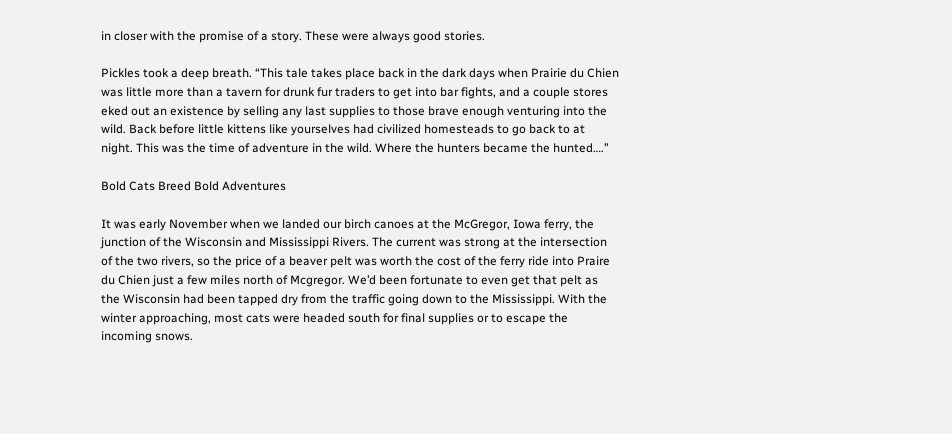in closer with the promise of a story. These were always good stories.

Pickles took a deep breath. “This tale takes place back in the dark days when Prairie du Chien was little more than a tavern for drunk fur traders to get into bar fights, and a couple stores eked out an existence by selling any last supplies to those brave enough venturing into the wild. Back before little kittens like yourselves had civilized homesteads to go back to at night. This was the time of adventure in the wild. Where the hunters became the hunted….”

Bold Cats Breed Bold Adventures

It was early November when we landed our birch canoes at the McGregor, Iowa ferry, the junction of the Wisconsin and Mississippi Rivers. The current was strong at the intersection of the two rivers, so the price of a beaver pelt was worth the cost of the ferry ride into Praire du Chien just a few miles north of Mcgregor. We’d been fortunate to even get that pelt as the Wisconsin had been tapped dry from the traffic going down to the Mississippi. With the winter approaching, most cats were headed south for final supplies or to escape the incoming snows.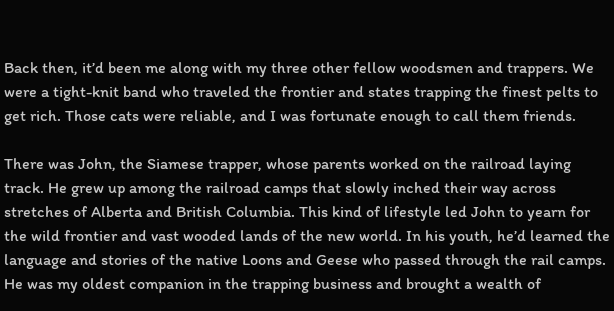Back then, it’d been me along with my three other fellow woodsmen and trappers. We were a tight-knit band who traveled the frontier and states trapping the finest pelts to get rich. Those cats were reliable, and I was fortunate enough to call them friends.

There was John, the Siamese trapper, whose parents worked on the railroad laying track. He grew up among the railroad camps that slowly inched their way across stretches of Alberta and British Columbia. This kind of lifestyle led John to yearn for the wild frontier and vast wooded lands of the new world. In his youth, he’d learned the language and stories of the native Loons and Geese who passed through the rail camps. He was my oldest companion in the trapping business and brought a wealth of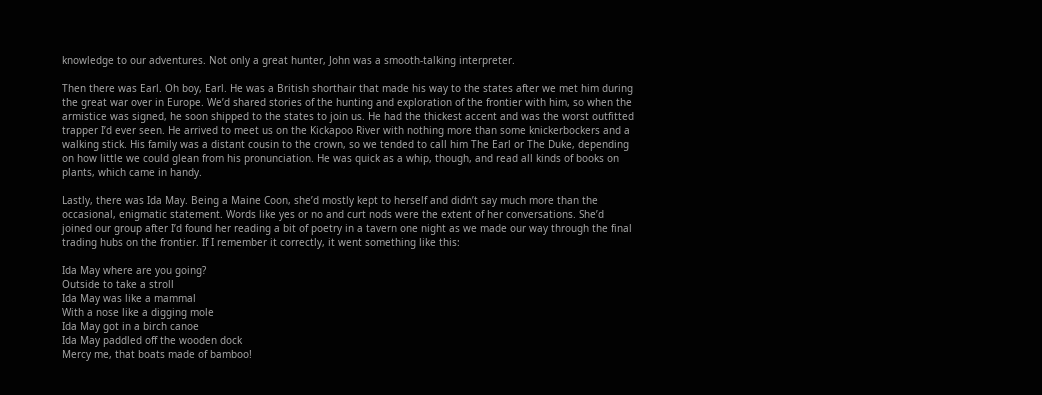knowledge to our adventures. Not only a great hunter, John was a smooth-talking interpreter.

Then there was Earl. Oh boy, Earl. He was a British shorthair that made his way to the states after we met him during the great war over in Europe. We’d shared stories of the hunting and exploration of the frontier with him, so when the armistice was signed, he soon shipped to the states to join us. He had the thickest accent and was the worst outfitted trapper I’d ever seen. He arrived to meet us on the Kickapoo River with nothing more than some knickerbockers and a walking stick. His family was a distant cousin to the crown, so we tended to call him The Earl or The Duke, depending on how little we could glean from his pronunciation. He was quick as a whip, though, and read all kinds of books on plants, which came in handy.

Lastly, there was Ida May. Being a Maine Coon, she’d mostly kept to herself and didn’t say much more than the occasional, enigmatic statement. Words like yes or no and curt nods were the extent of her conversations. She’d joined our group after I’d found her reading a bit of poetry in a tavern one night as we made our way through the final trading hubs on the frontier. If I remember it correctly, it went something like this:

Ida May where are you going?
Outside to take a stroll
Ida May was like a mammal
With a nose like a digging mole
Ida May got in a birch canoe
Ida May paddled off the wooden dock
Mercy me, that boats made of bamboo!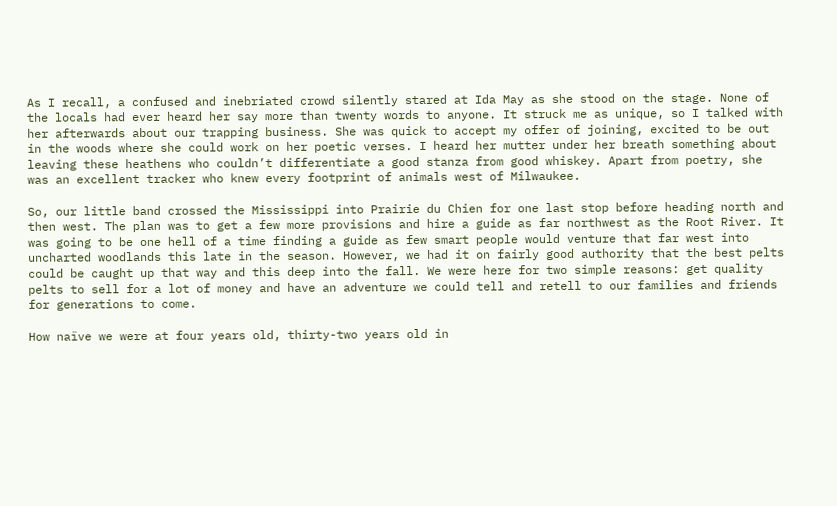As I recall, a confused and inebriated crowd silently stared at Ida May as she stood on the stage. None of the locals had ever heard her say more than twenty words to anyone. It struck me as unique, so I talked with her afterwards about our trapping business. She was quick to accept my offer of joining, excited to be out in the woods where she could work on her poetic verses. I heard her mutter under her breath something about leaving these heathens who couldn’t differentiate a good stanza from good whiskey. Apart from poetry, she was an excellent tracker who knew every footprint of animals west of Milwaukee.

So, our little band crossed the Mississippi into Prairie du Chien for one last stop before heading north and then west. The plan was to get a few more provisions and hire a guide as far northwest as the Root River. It was going to be one hell of a time finding a guide as few smart people would venture that far west into uncharted woodlands this late in the season. However, we had it on fairly good authority that the best pelts could be caught up that way and this deep into the fall. We were here for two simple reasons: get quality pelts to sell for a lot of money and have an adventure we could tell and retell to our families and friends for generations to come.

How naïve we were at four years old, thirty-two years old in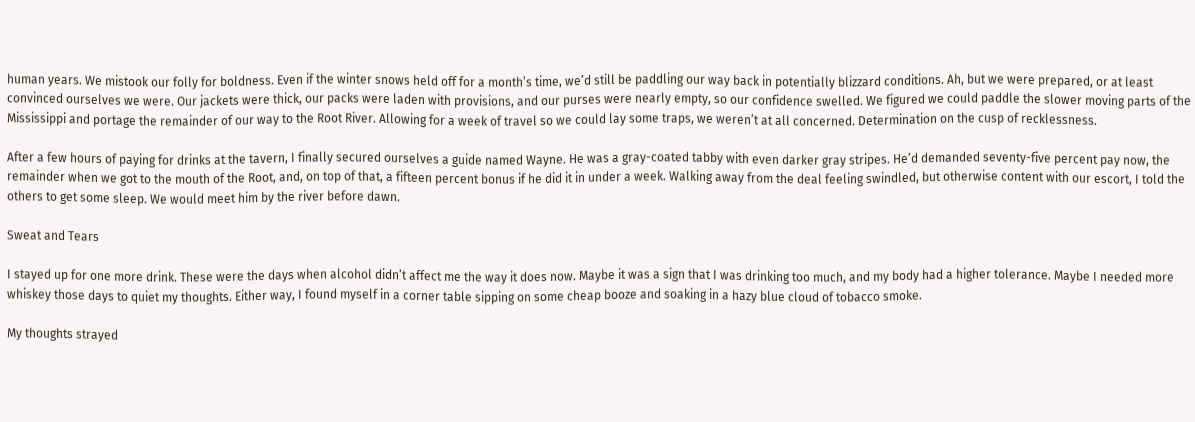human years. We mistook our folly for boldness. Even if the winter snows held off for a month’s time, we’d still be paddling our way back in potentially blizzard conditions. Ah, but we were prepared, or at least convinced ourselves we were. Our jackets were thick, our packs were laden with provisions, and our purses were nearly empty, so our confidence swelled. We figured we could paddle the slower moving parts of the Mississippi and portage the remainder of our way to the Root River. Allowing for a week of travel so we could lay some traps, we weren’t at all concerned. Determination on the cusp of recklessness.

After a few hours of paying for drinks at the tavern, I finally secured ourselves a guide named Wayne. He was a gray-coated tabby with even darker gray stripes. He’d demanded seventy-five percent pay now, the remainder when we got to the mouth of the Root, and, on top of that, a fifteen percent bonus if he did it in under a week. Walking away from the deal feeling swindled, but otherwise content with our escort, I told the others to get some sleep. We would meet him by the river before dawn.

Sweat and Tears

I stayed up for one more drink. These were the days when alcohol didn’t affect me the way it does now. Maybe it was a sign that I was drinking too much, and my body had a higher tolerance. Maybe I needed more whiskey those days to quiet my thoughts. Either way, I found myself in a corner table sipping on some cheap booze and soaking in a hazy blue cloud of tobacco smoke.

My thoughts strayed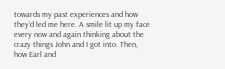towards my past experiences and how they’d led me here. A smile lit up my face every now and again thinking about the crazy things John and I got into. Then, how Earl and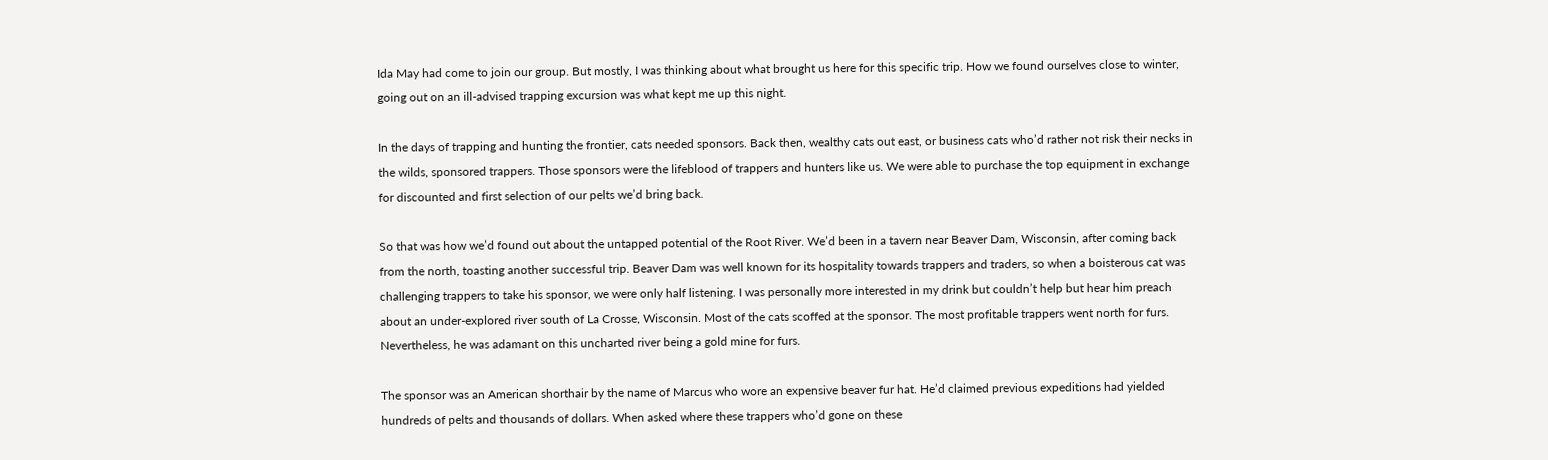Ida May had come to join our group. But mostly, I was thinking about what brought us here for this specific trip. How we found ourselves close to winter, going out on an ill-advised trapping excursion was what kept me up this night.

In the days of trapping and hunting the frontier, cats needed sponsors. Back then, wealthy cats out east, or business cats who’d rather not risk their necks in the wilds, sponsored trappers. Those sponsors were the lifeblood of trappers and hunters like us. We were able to purchase the top equipment in exchange for discounted and first selection of our pelts we’d bring back.

So that was how we’d found out about the untapped potential of the Root River. We’d been in a tavern near Beaver Dam, Wisconsin, after coming back from the north, toasting another successful trip. Beaver Dam was well known for its hospitality towards trappers and traders, so when a boisterous cat was challenging trappers to take his sponsor, we were only half listening. I was personally more interested in my drink but couldn’t help but hear him preach about an under-explored river south of La Crosse, Wisconsin. Most of the cats scoffed at the sponsor. The most profitable trappers went north for furs. Nevertheless, he was adamant on this uncharted river being a gold mine for furs.

The sponsor was an American shorthair by the name of Marcus who wore an expensive beaver fur hat. He’d claimed previous expeditions had yielded hundreds of pelts and thousands of dollars. When asked where these trappers who’d gone on these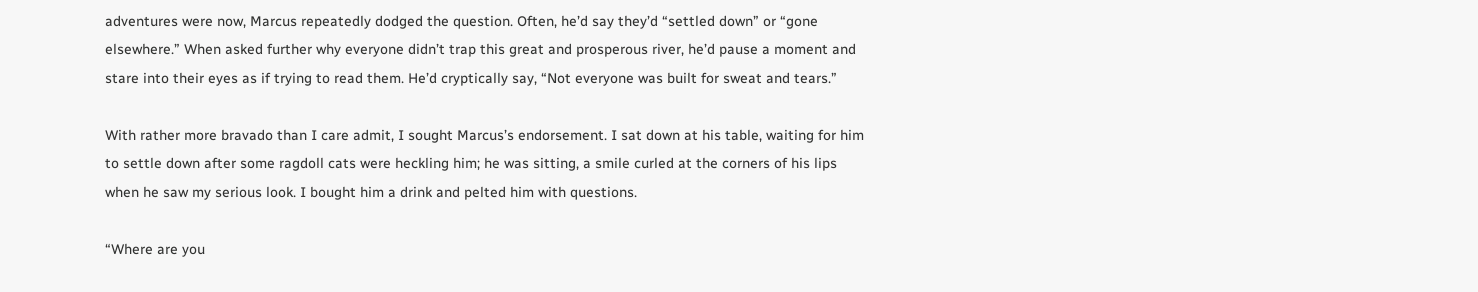adventures were now, Marcus repeatedly dodged the question. Often, he’d say they’d “settled down” or “gone elsewhere.” When asked further why everyone didn’t trap this great and prosperous river, he’d pause a moment and stare into their eyes as if trying to read them. He’d cryptically say, “Not everyone was built for sweat and tears.”

With rather more bravado than I care admit, I sought Marcus’s endorsement. I sat down at his table, waiting for him to settle down after some ragdoll cats were heckling him; he was sitting, a smile curled at the corners of his lips when he saw my serious look. I bought him a drink and pelted him with questions.

“Where are you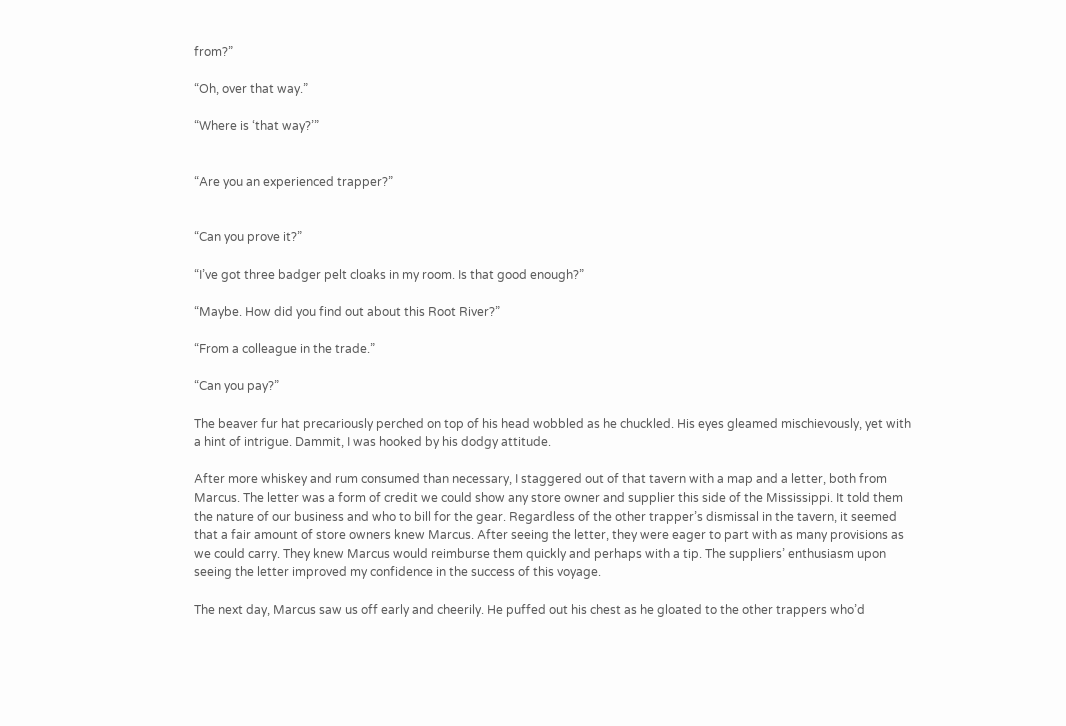from?”

“Oh, over that way.”

“Where is ‘that way?’”


“Are you an experienced trapper?”


“Can you prove it?”

“I’ve got three badger pelt cloaks in my room. Is that good enough?”

“Maybe. How did you find out about this Root River?”

“From a colleague in the trade.”

“Can you pay?”

The beaver fur hat precariously perched on top of his head wobbled as he chuckled. His eyes gleamed mischievously, yet with a hint of intrigue. Dammit, I was hooked by his dodgy attitude.

After more whiskey and rum consumed than necessary, I staggered out of that tavern with a map and a letter, both from Marcus. The letter was a form of credit we could show any store owner and supplier this side of the Mississippi. It told them the nature of our business and who to bill for the gear. Regardless of the other trapper’s dismissal in the tavern, it seemed that a fair amount of store owners knew Marcus. After seeing the letter, they were eager to part with as many provisions as we could carry. They knew Marcus would reimburse them quickly and perhaps with a tip. The suppliers’ enthusiasm upon seeing the letter improved my confidence in the success of this voyage.

The next day, Marcus saw us off early and cheerily. He puffed out his chest as he gloated to the other trappers who’d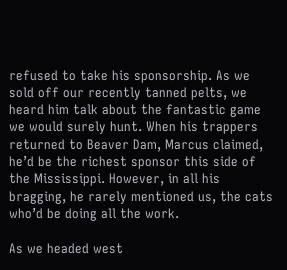refused to take his sponsorship. As we sold off our recently tanned pelts, we heard him talk about the fantastic game we would surely hunt. When his trappers returned to Beaver Dam, Marcus claimed, he’d be the richest sponsor this side of the Mississippi. However, in all his bragging, he rarely mentioned us, the cats who’d be doing all the work.

As we headed west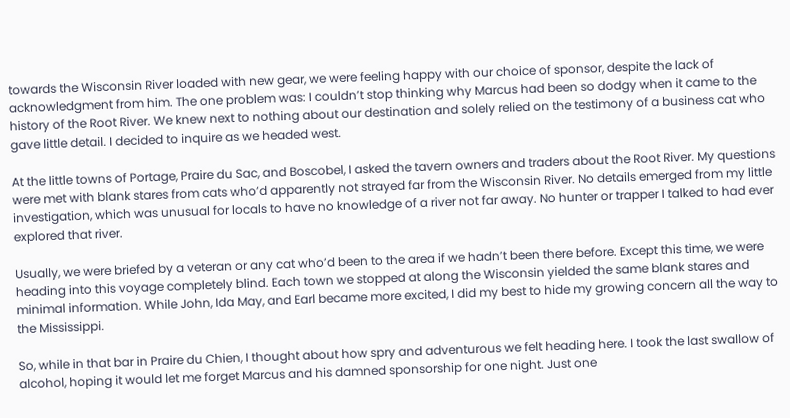towards the Wisconsin River loaded with new gear, we were feeling happy with our choice of sponsor, despite the lack of acknowledgment from him. The one problem was: I couldn’t stop thinking why Marcus had been so dodgy when it came to the history of the Root River. We knew next to nothing about our destination and solely relied on the testimony of a business cat who gave little detail. I decided to inquire as we headed west.

At the little towns of Portage, Praire du Sac, and Boscobel, I asked the tavern owners and traders about the Root River. My questions were met with blank stares from cats who’d apparently not strayed far from the Wisconsin River. No details emerged from my little investigation, which was unusual for locals to have no knowledge of a river not far away. No hunter or trapper I talked to had ever explored that river.

Usually, we were briefed by a veteran or any cat who’d been to the area if we hadn’t been there before. Except this time, we were heading into this voyage completely blind. Each town we stopped at along the Wisconsin yielded the same blank stares and minimal information. While John, Ida May, and Earl became more excited, I did my best to hide my growing concern all the way to the Mississippi.

So, while in that bar in Praire du Chien, I thought about how spry and adventurous we felt heading here. I took the last swallow of alcohol, hoping it would let me forget Marcus and his damned sponsorship for one night. Just one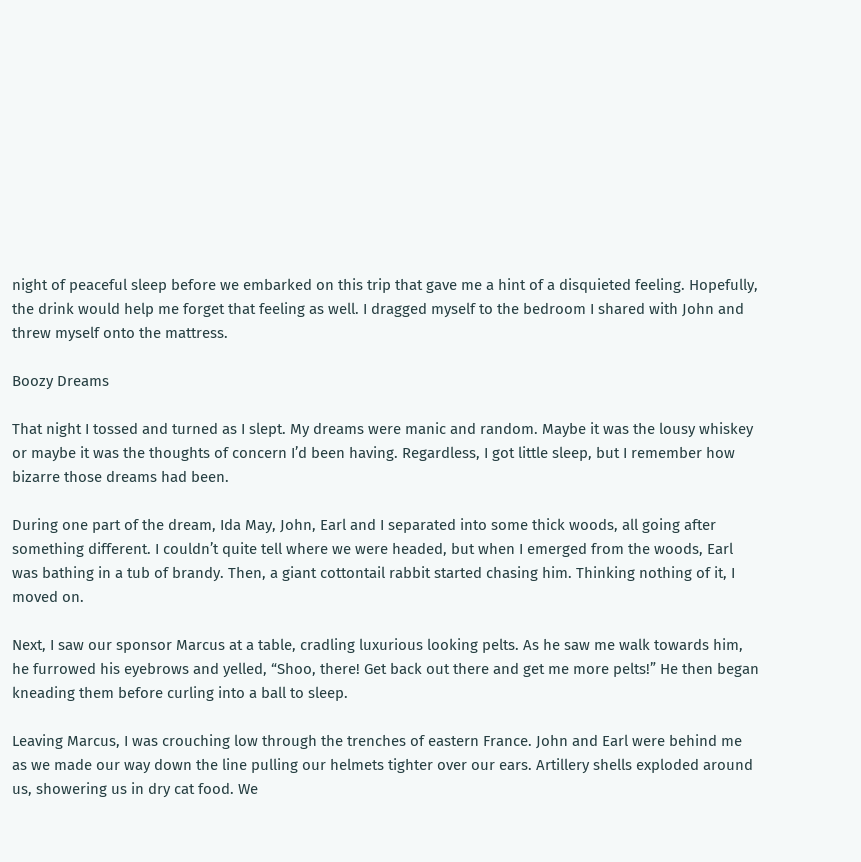night of peaceful sleep before we embarked on this trip that gave me a hint of a disquieted feeling. Hopefully, the drink would help me forget that feeling as well. I dragged myself to the bedroom I shared with John and threw myself onto the mattress.

Boozy Dreams

That night I tossed and turned as I slept. My dreams were manic and random. Maybe it was the lousy whiskey or maybe it was the thoughts of concern I’d been having. Regardless, I got little sleep, but I remember how bizarre those dreams had been.

During one part of the dream, Ida May, John, Earl and I separated into some thick woods, all going after something different. I couldn’t quite tell where we were headed, but when I emerged from the woods, Earl was bathing in a tub of brandy. Then, a giant cottontail rabbit started chasing him. Thinking nothing of it, I moved on.

Next, I saw our sponsor Marcus at a table, cradling luxurious looking pelts. As he saw me walk towards him, he furrowed his eyebrows and yelled, “Shoo, there! Get back out there and get me more pelts!” He then began kneading them before curling into a ball to sleep.

Leaving Marcus, I was crouching low through the trenches of eastern France. John and Earl were behind me as we made our way down the line pulling our helmets tighter over our ears. Artillery shells exploded around us, showering us in dry cat food. We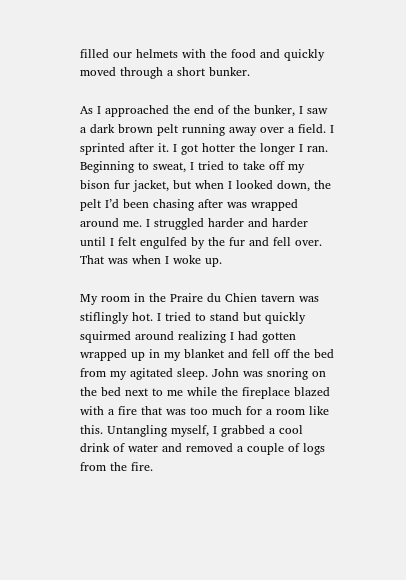filled our helmets with the food and quickly moved through a short bunker.

As I approached the end of the bunker, I saw a dark brown pelt running away over a field. I sprinted after it. I got hotter the longer I ran. Beginning to sweat, I tried to take off my bison fur jacket, but when I looked down, the pelt I’d been chasing after was wrapped around me. I struggled harder and harder until I felt engulfed by the fur and fell over. That was when I woke up.

My room in the Praire du Chien tavern was stiflingly hot. I tried to stand but quickly squirmed around realizing I had gotten wrapped up in my blanket and fell off the bed from my agitated sleep. John was snoring on the bed next to me while the fireplace blazed with a fire that was too much for a room like this. Untangling myself, I grabbed a cool drink of water and removed a couple of logs from the fire.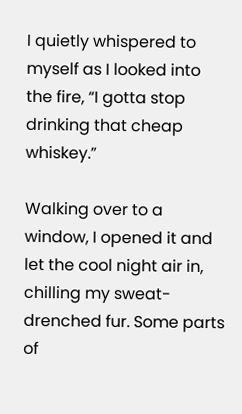I quietly whispered to myself as I looked into the fire, “I gotta stop drinking that cheap whiskey.”

Walking over to a window, I opened it and let the cool night air in, chilling my sweat-drenched fur. Some parts of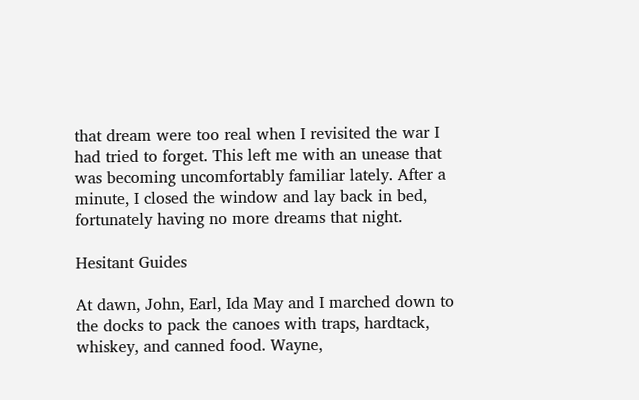that dream were too real when I revisited the war I had tried to forget. This left me with an unease that was becoming uncomfortably familiar lately. After a minute, I closed the window and lay back in bed, fortunately having no more dreams that night.

Hesitant Guides

At dawn, John, Earl, Ida May and I marched down to the docks to pack the canoes with traps, hardtack, whiskey, and canned food. Wayne,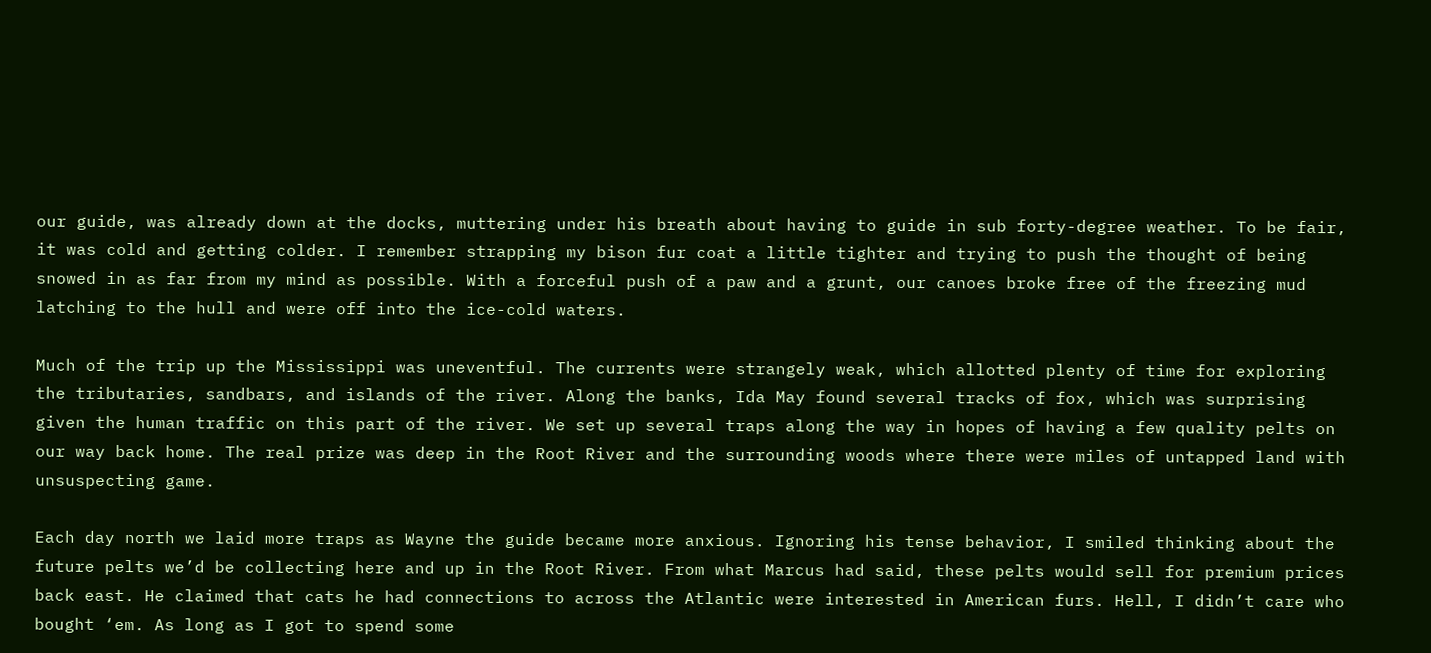our guide, was already down at the docks, muttering under his breath about having to guide in sub forty-degree weather. To be fair, it was cold and getting colder. I remember strapping my bison fur coat a little tighter and trying to push the thought of being snowed in as far from my mind as possible. With a forceful push of a paw and a grunt, our canoes broke free of the freezing mud latching to the hull and were off into the ice-cold waters.

Much of the trip up the Mississippi was uneventful. The currents were strangely weak, which allotted plenty of time for exploring the tributaries, sandbars, and islands of the river. Along the banks, Ida May found several tracks of fox, which was surprising given the human traffic on this part of the river. We set up several traps along the way in hopes of having a few quality pelts on our way back home. The real prize was deep in the Root River and the surrounding woods where there were miles of untapped land with unsuspecting game.

Each day north we laid more traps as Wayne the guide became more anxious. Ignoring his tense behavior, I smiled thinking about the future pelts we’d be collecting here and up in the Root River. From what Marcus had said, these pelts would sell for premium prices back east. He claimed that cats he had connections to across the Atlantic were interested in American furs. Hell, I didn’t care who bought ‘em. As long as I got to spend some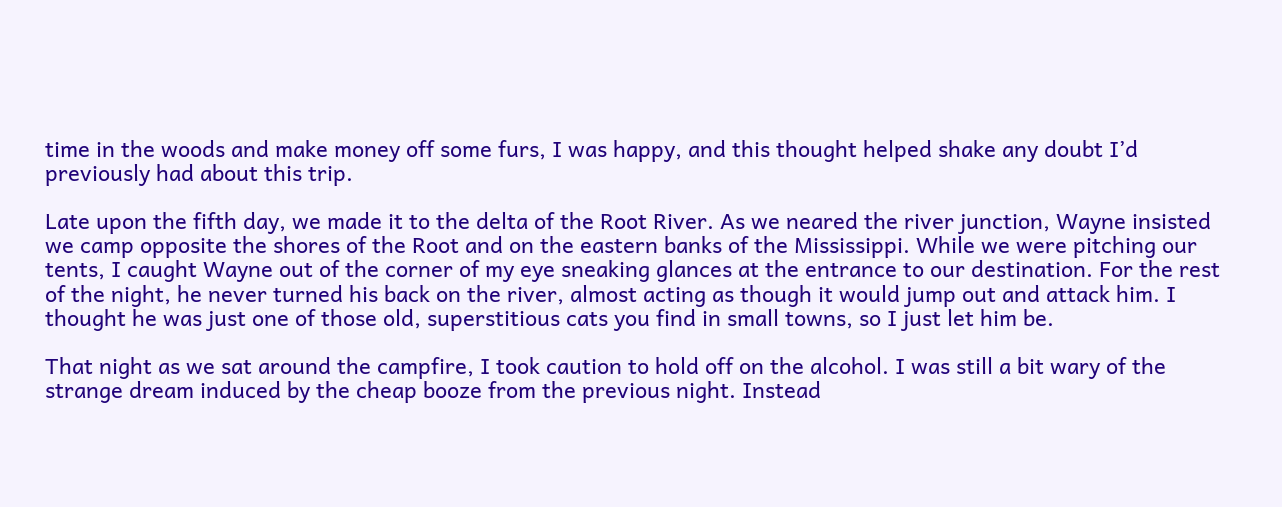time in the woods and make money off some furs, I was happy, and this thought helped shake any doubt I’d previously had about this trip.

Late upon the fifth day, we made it to the delta of the Root River. As we neared the river junction, Wayne insisted we camp opposite the shores of the Root and on the eastern banks of the Mississippi. While we were pitching our tents, I caught Wayne out of the corner of my eye sneaking glances at the entrance to our destination. For the rest of the night, he never turned his back on the river, almost acting as though it would jump out and attack him. I thought he was just one of those old, superstitious cats you find in small towns, so I just let him be.

That night as we sat around the campfire, I took caution to hold off on the alcohol. I was still a bit wary of the strange dream induced by the cheap booze from the previous night. Instead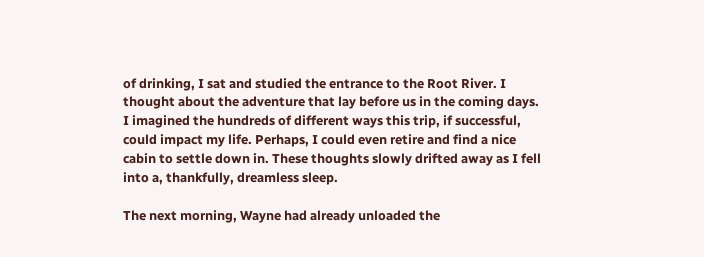of drinking, I sat and studied the entrance to the Root River. I thought about the adventure that lay before us in the coming days. I imagined the hundreds of different ways this trip, if successful, could impact my life. Perhaps, I could even retire and find a nice cabin to settle down in. These thoughts slowly drifted away as I fell into a, thankfully, dreamless sleep.

The next morning, Wayne had already unloaded the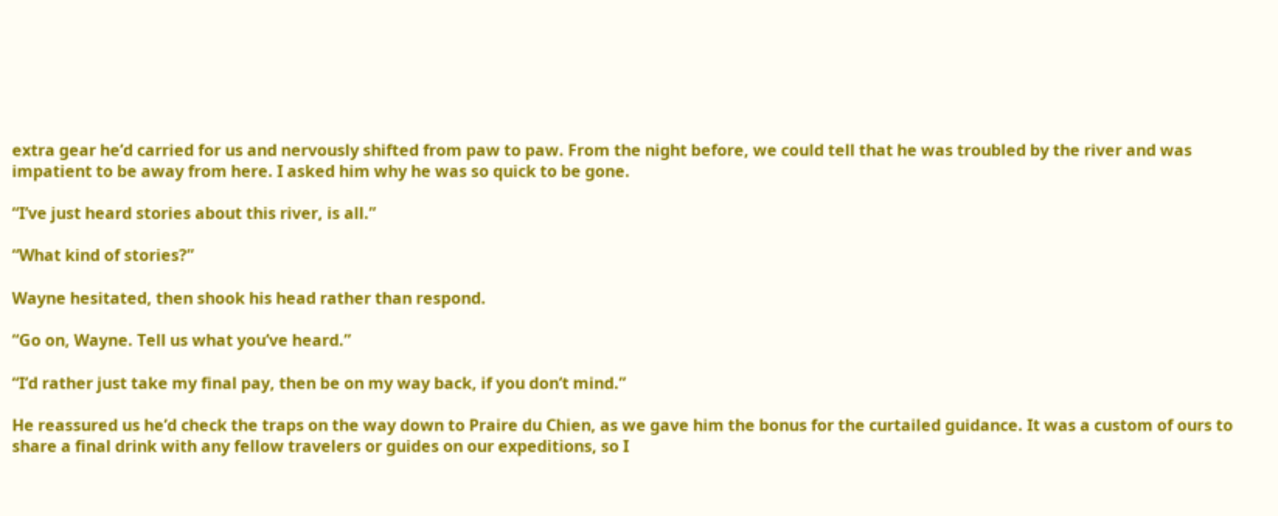extra gear he’d carried for us and nervously shifted from paw to paw. From the night before, we could tell that he was troubled by the river and was impatient to be away from here. I asked him why he was so quick to be gone.

“I’ve just heard stories about this river, is all.”

“What kind of stories?”

Wayne hesitated, then shook his head rather than respond.

“Go on, Wayne. Tell us what you’ve heard.”

“I’d rather just take my final pay, then be on my way back, if you don’t mind.”

He reassured us he’d check the traps on the way down to Praire du Chien, as we gave him the bonus for the curtailed guidance. It was a custom of ours to share a final drink with any fellow travelers or guides on our expeditions, so I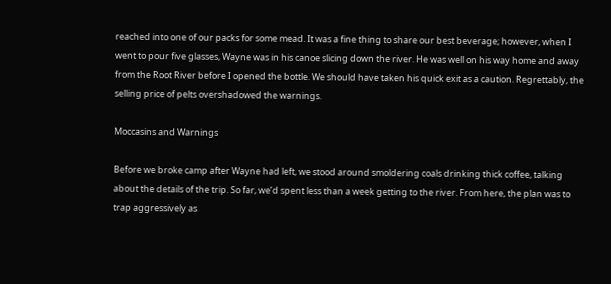reached into one of our packs for some mead. It was a fine thing to share our best beverage; however, when I went to pour five glasses, Wayne was in his canoe slicing down the river. He was well on his way home and away from the Root River before I opened the bottle. We should have taken his quick exit as a caution. Regrettably, the selling price of pelts overshadowed the warnings.

Moccasins and Warnings

Before we broke camp after Wayne had left, we stood around smoldering coals drinking thick coffee, talking about the details of the trip. So far, we’d spent less than a week getting to the river. From here, the plan was to trap aggressively as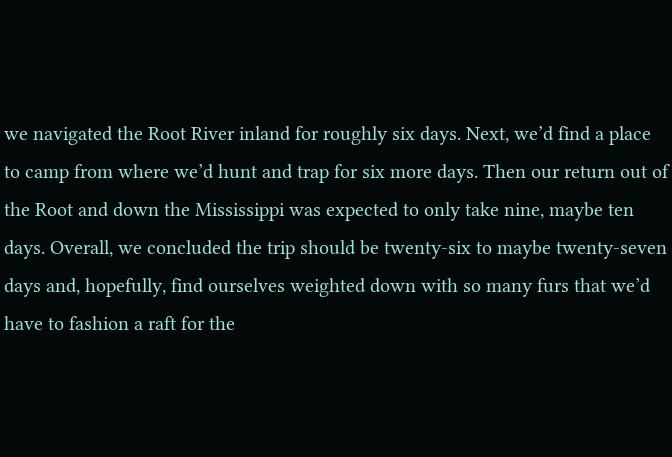we navigated the Root River inland for roughly six days. Next, we’d find a place to camp from where we’d hunt and trap for six more days. Then our return out of the Root and down the Mississippi was expected to only take nine, maybe ten days. Overall, we concluded the trip should be twenty-six to maybe twenty-seven days and, hopefully, find ourselves weighted down with so many furs that we’d have to fashion a raft for the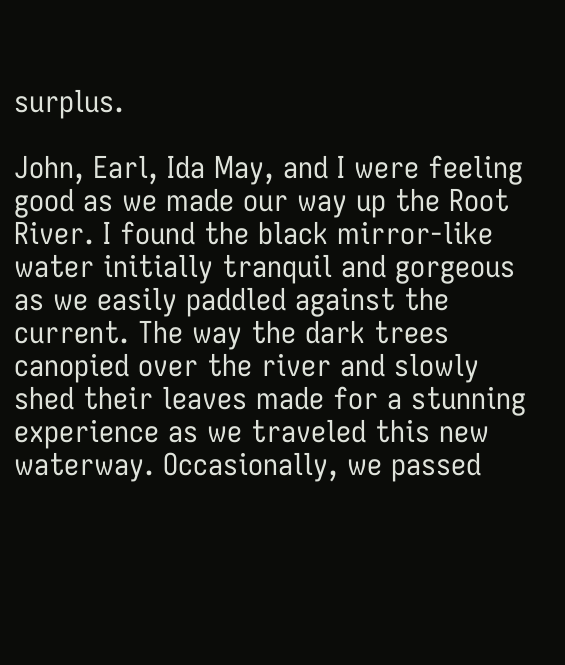surplus.

John, Earl, Ida May, and I were feeling good as we made our way up the Root River. I found the black mirror-like water initially tranquil and gorgeous as we easily paddled against the current. The way the dark trees canopied over the river and slowly shed their leaves made for a stunning experience as we traveled this new waterway. Occasionally, we passed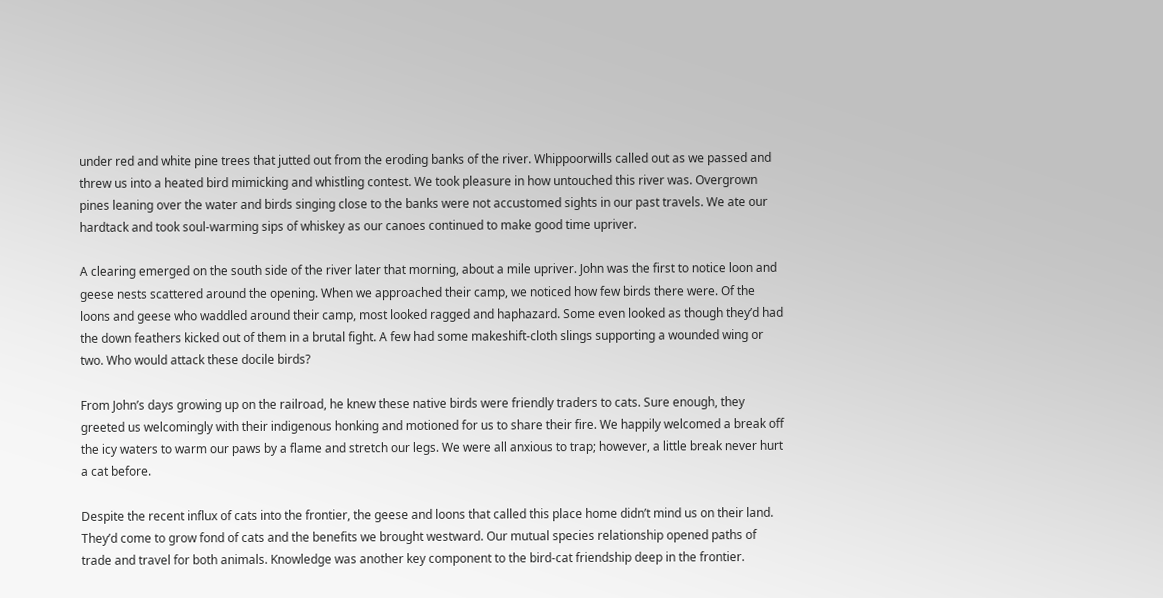under red and white pine trees that jutted out from the eroding banks of the river. Whippoorwills called out as we passed and threw us into a heated bird mimicking and whistling contest. We took pleasure in how untouched this river was. Overgrown pines leaning over the water and birds singing close to the banks were not accustomed sights in our past travels. We ate our hardtack and took soul-warming sips of whiskey as our canoes continued to make good time upriver.

A clearing emerged on the south side of the river later that morning, about a mile upriver. John was the first to notice loon and geese nests scattered around the opening. When we approached their camp, we noticed how few birds there were. Of the loons and geese who waddled around their camp, most looked ragged and haphazard. Some even looked as though they’d had the down feathers kicked out of them in a brutal fight. A few had some makeshift-cloth slings supporting a wounded wing or two. Who would attack these docile birds?

From John’s days growing up on the railroad, he knew these native birds were friendly traders to cats. Sure enough, they greeted us welcomingly with their indigenous honking and motioned for us to share their fire. We happily welcomed a break off the icy waters to warm our paws by a flame and stretch our legs. We were all anxious to trap; however, a little break never hurt a cat before.

Despite the recent influx of cats into the frontier, the geese and loons that called this place home didn’t mind us on their land. They’d come to grow fond of cats and the benefits we brought westward. Our mutual species relationship opened paths of trade and travel for both animals. Knowledge was another key component to the bird-cat friendship deep in the frontier.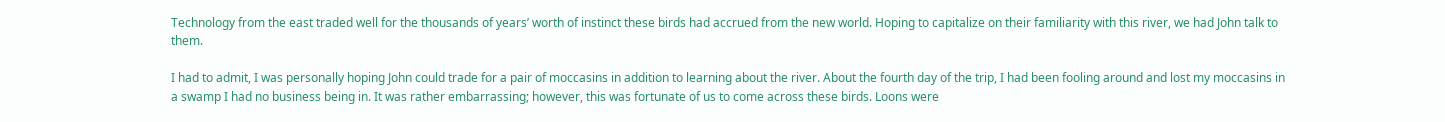Technology from the east traded well for the thousands of years’ worth of instinct these birds had accrued from the new world. Hoping to capitalize on their familiarity with this river, we had John talk to them.

I had to admit, I was personally hoping John could trade for a pair of moccasins in addition to learning about the river. About the fourth day of the trip, I had been fooling around and lost my moccasins in a swamp I had no business being in. It was rather embarrassing; however, this was fortunate of us to come across these birds. Loons were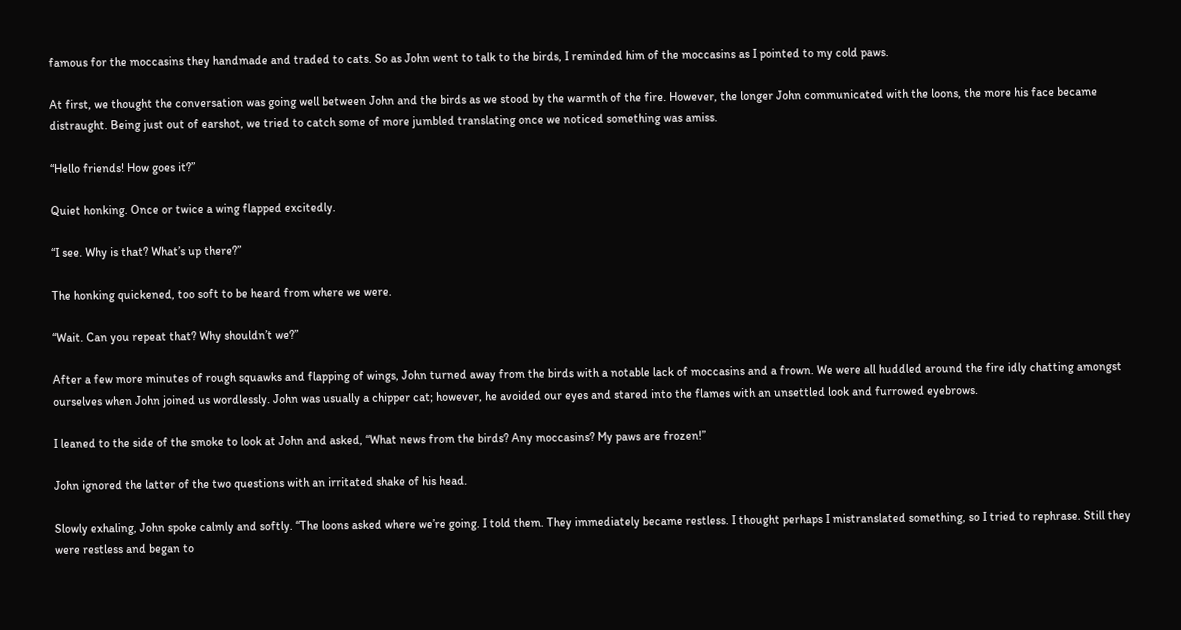famous for the moccasins they handmade and traded to cats. So as John went to talk to the birds, I reminded him of the moccasins as I pointed to my cold paws.

At first, we thought the conversation was going well between John and the birds as we stood by the warmth of the fire. However, the longer John communicated with the loons, the more his face became distraught. Being just out of earshot, we tried to catch some of more jumbled translating once we noticed something was amiss.

“Hello friends! How goes it?”

Quiet honking. Once or twice a wing flapped excitedly.

“I see. Why is that? What’s up there?”

The honking quickened, too soft to be heard from where we were.

“Wait. Can you repeat that? Why shouldn’t we?”

After a few more minutes of rough squawks and flapping of wings, John turned away from the birds with a notable lack of moccasins and a frown. We were all huddled around the fire idly chatting amongst ourselves when John joined us wordlessly. John was usually a chipper cat; however, he avoided our eyes and stared into the flames with an unsettled look and furrowed eyebrows.

I leaned to the side of the smoke to look at John and asked, “What news from the birds? Any moccasins? My paws are frozen!”

John ignored the latter of the two questions with an irritated shake of his head.

Slowly exhaling, John spoke calmly and softly. “The loons asked where we’re going. I told them. They immediately became restless. I thought perhaps I mistranslated something, so I tried to rephrase. Still they were restless and began to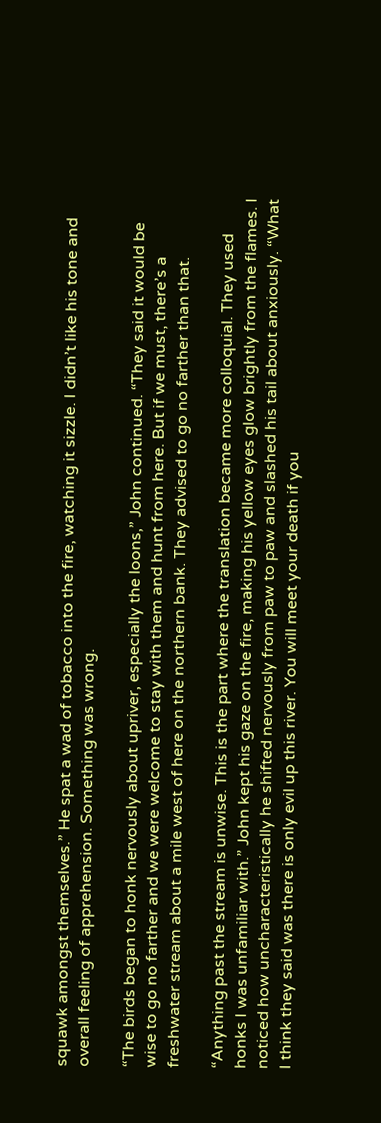squawk amongst themselves.” He spat a wad of tobacco into the fire, watching it sizzle. I didn’t like his tone and overall feeling of apprehension. Something was wrong.

“The birds began to honk nervously about upriver, especially the loons,” John continued. “They said it would be wise to go no farther and we were welcome to stay with them and hunt from here. But if we must, there’s a freshwater stream about a mile west of here on the northern bank. They advised to go no farther than that.

“Anything past the stream is unwise. This is the part where the translation became more colloquial. They used honks I was unfamiliar with.” John kept his gaze on the fire, making his yellow eyes glow brightly from the flames. I noticed how uncharacteristically he shifted nervously from paw to paw and slashed his tail about anxiously. “What I think they said was there is only evil up this river. You will meet your death if you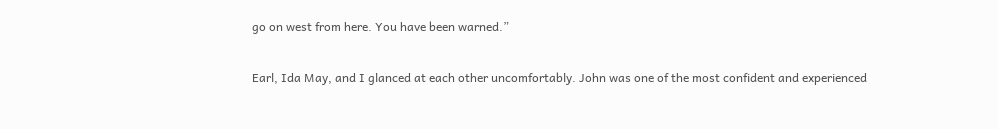go on west from here. You have been warned.”

Earl, Ida May, and I glanced at each other uncomfortably. John was one of the most confident and experienced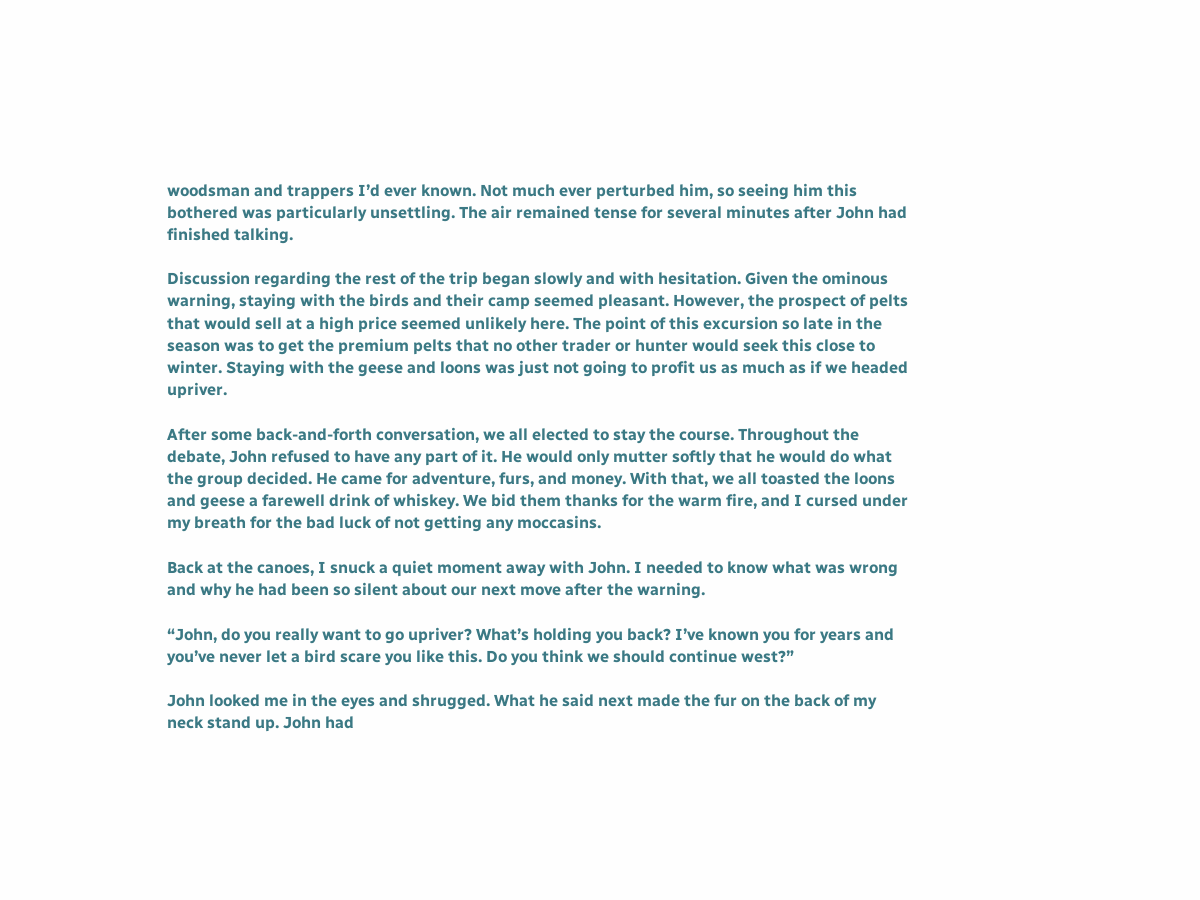woodsman and trappers I’d ever known. Not much ever perturbed him, so seeing him this bothered was particularly unsettling. The air remained tense for several minutes after John had finished talking.

Discussion regarding the rest of the trip began slowly and with hesitation. Given the ominous warning, staying with the birds and their camp seemed pleasant. However, the prospect of pelts that would sell at a high price seemed unlikely here. The point of this excursion so late in the season was to get the premium pelts that no other trader or hunter would seek this close to winter. Staying with the geese and loons was just not going to profit us as much as if we headed upriver.

After some back-and-forth conversation, we all elected to stay the course. Throughout the debate, John refused to have any part of it. He would only mutter softly that he would do what the group decided. He came for adventure, furs, and money. With that, we all toasted the loons and geese a farewell drink of whiskey. We bid them thanks for the warm fire, and I cursed under my breath for the bad luck of not getting any moccasins.

Back at the canoes, I snuck a quiet moment away with John. I needed to know what was wrong and why he had been so silent about our next move after the warning.

“John, do you really want to go upriver? What’s holding you back? I’ve known you for years and you’ve never let a bird scare you like this. Do you think we should continue west?”

John looked me in the eyes and shrugged. What he said next made the fur on the back of my neck stand up. John had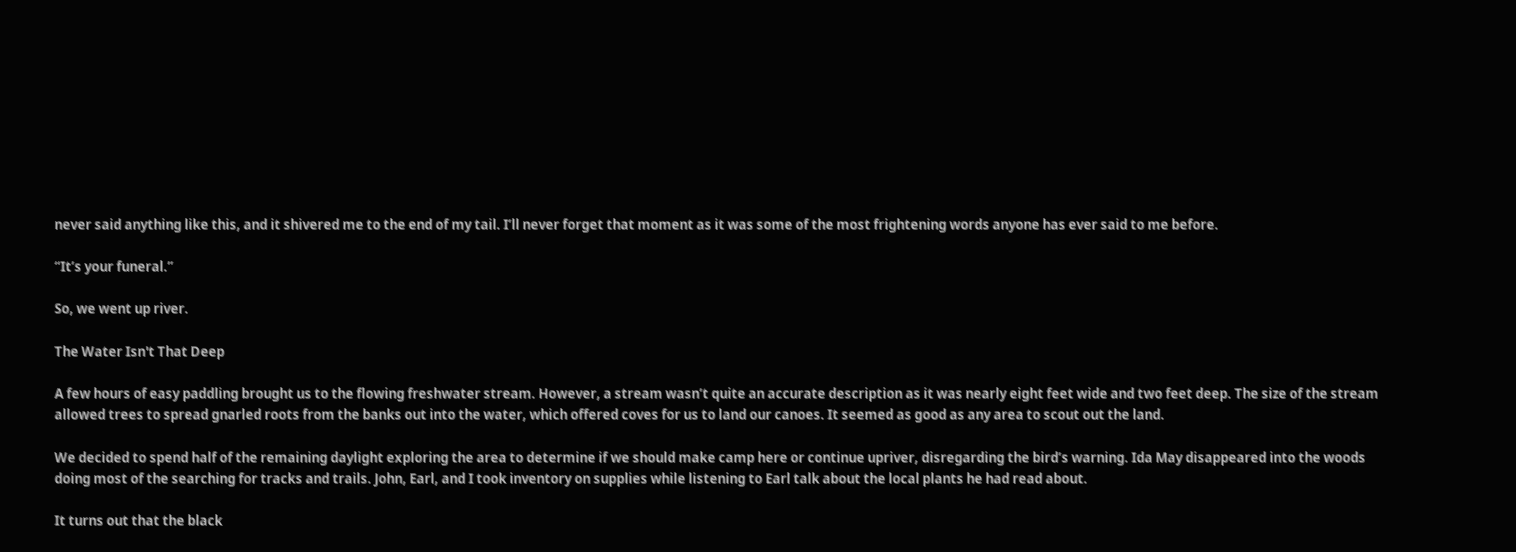never said anything like this, and it shivered me to the end of my tail. I’ll never forget that moment as it was some of the most frightening words anyone has ever said to me before.

“It’s your funeral.”

So, we went up river.

The Water Isn't That Deep

A few hours of easy paddling brought us to the flowing freshwater stream. However, a stream wasn’t quite an accurate description as it was nearly eight feet wide and two feet deep. The size of the stream allowed trees to spread gnarled roots from the banks out into the water, which offered coves for us to land our canoes. It seemed as good as any area to scout out the land.

We decided to spend half of the remaining daylight exploring the area to determine if we should make camp here or continue upriver, disregarding the bird’s warning. Ida May disappeared into the woods doing most of the searching for tracks and trails. John, Earl, and I took inventory on supplies while listening to Earl talk about the local plants he had read about.

It turns out that the black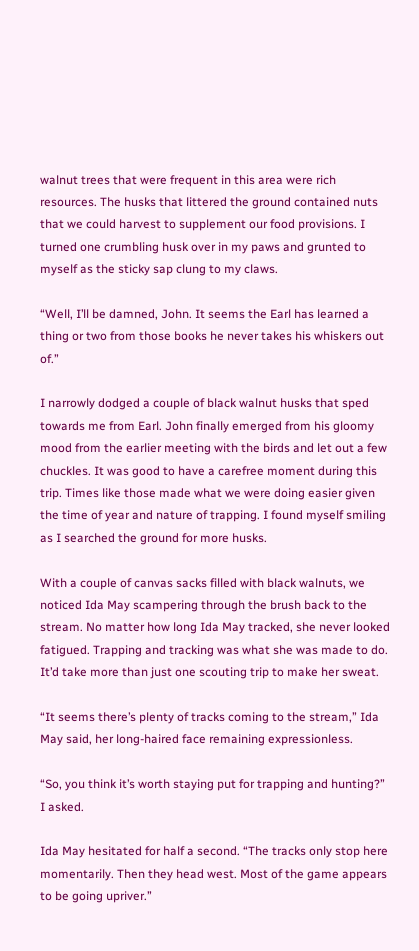walnut trees that were frequent in this area were rich resources. The husks that littered the ground contained nuts that we could harvest to supplement our food provisions. I turned one crumbling husk over in my paws and grunted to myself as the sticky sap clung to my claws.

“Well, I’ll be damned, John. It seems the Earl has learned a thing or two from those books he never takes his whiskers out of.”

I narrowly dodged a couple of black walnut husks that sped towards me from Earl. John finally emerged from his gloomy mood from the earlier meeting with the birds and let out a few chuckles. It was good to have a carefree moment during this trip. Times like those made what we were doing easier given the time of year and nature of trapping. I found myself smiling as I searched the ground for more husks.

With a couple of canvas sacks filled with black walnuts, we noticed Ida May scampering through the brush back to the stream. No matter how long Ida May tracked, she never looked fatigued. Trapping and tracking was what she was made to do. It’d take more than just one scouting trip to make her sweat.

“It seems there’s plenty of tracks coming to the stream,” Ida May said, her long-haired face remaining expressionless.

“So, you think it’s worth staying put for trapping and hunting?” I asked.

Ida May hesitated for half a second. “The tracks only stop here momentarily. Then they head west. Most of the game appears to be going upriver.”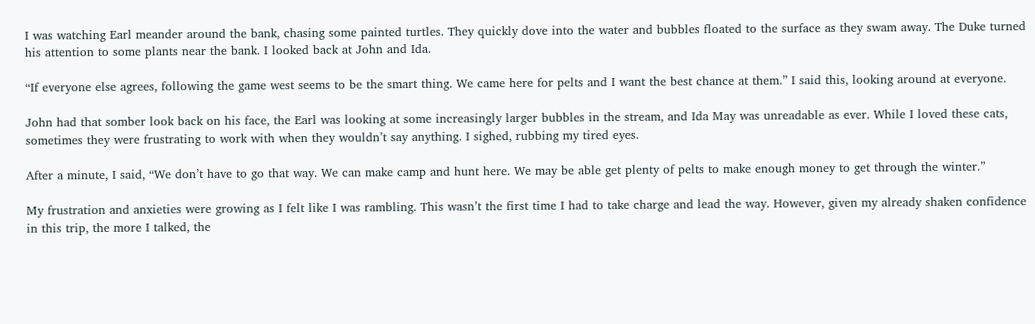I was watching Earl meander around the bank, chasing some painted turtles. They quickly dove into the water and bubbles floated to the surface as they swam away. The Duke turned his attention to some plants near the bank. I looked back at John and Ida.

“If everyone else agrees, following the game west seems to be the smart thing. We came here for pelts and I want the best chance at them.” I said this, looking around at everyone.

John had that somber look back on his face, the Earl was looking at some increasingly larger bubbles in the stream, and Ida May was unreadable as ever. While I loved these cats, sometimes they were frustrating to work with when they wouldn’t say anything. I sighed, rubbing my tired eyes.

After a minute, I said, “We don’t have to go that way. We can make camp and hunt here. We may be able get plenty of pelts to make enough money to get through the winter.”

My frustration and anxieties were growing as I felt like I was rambling. This wasn’t the first time I had to take charge and lead the way. However, given my already shaken confidence in this trip, the more I talked, the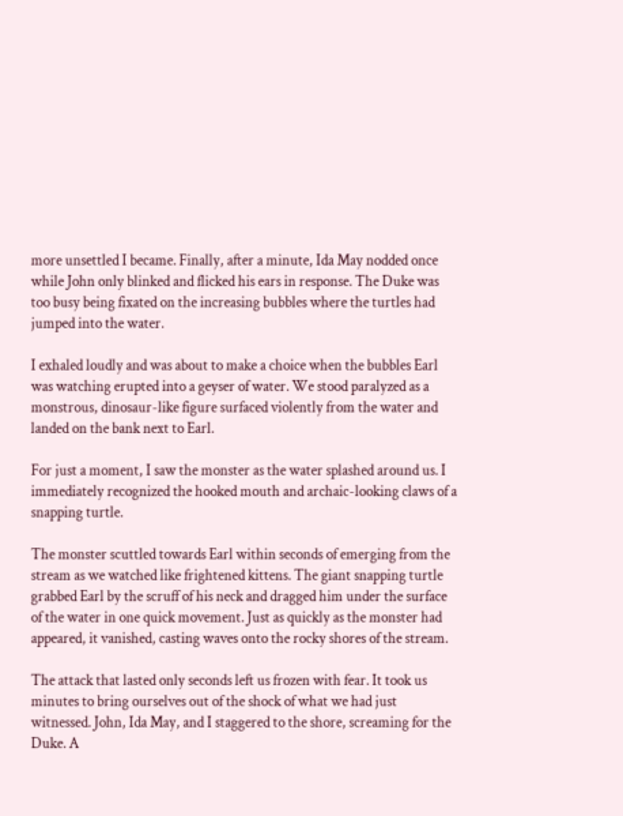more unsettled I became. Finally, after a minute, Ida May nodded once while John only blinked and flicked his ears in response. The Duke was too busy being fixated on the increasing bubbles where the turtles had jumped into the water.

I exhaled loudly and was about to make a choice when the bubbles Earl was watching erupted into a geyser of water. We stood paralyzed as a monstrous, dinosaur-like figure surfaced violently from the water and landed on the bank next to Earl.

For just a moment, I saw the monster as the water splashed around us. I immediately recognized the hooked mouth and archaic-looking claws of a snapping turtle.

The monster scuttled towards Earl within seconds of emerging from the stream as we watched like frightened kittens. The giant snapping turtle grabbed Earl by the scruff of his neck and dragged him under the surface of the water in one quick movement. Just as quickly as the monster had appeared, it vanished, casting waves onto the rocky shores of the stream.

The attack that lasted only seconds left us frozen with fear. It took us minutes to bring ourselves out of the shock of what we had just witnessed. John, Ida May, and I staggered to the shore, screaming for the Duke. A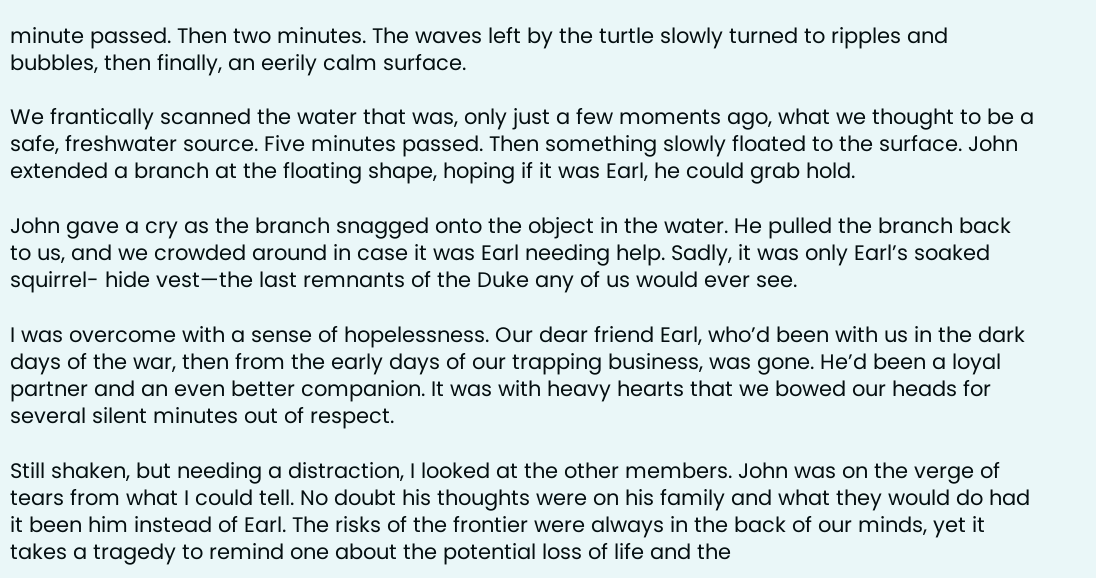minute passed. Then two minutes. The waves left by the turtle slowly turned to ripples and bubbles, then finally, an eerily calm surface.

We frantically scanned the water that was, only just a few moments ago, what we thought to be a safe, freshwater source. Five minutes passed. Then something slowly floated to the surface. John extended a branch at the floating shape, hoping if it was Earl, he could grab hold.

John gave a cry as the branch snagged onto the object in the water. He pulled the branch back to us, and we crowded around in case it was Earl needing help. Sadly, it was only Earl’s soaked squirrel- hide vest—the last remnants of the Duke any of us would ever see.

I was overcome with a sense of hopelessness. Our dear friend Earl, who’d been with us in the dark days of the war, then from the early days of our trapping business, was gone. He’d been a loyal partner and an even better companion. It was with heavy hearts that we bowed our heads for several silent minutes out of respect.

Still shaken, but needing a distraction, I looked at the other members. John was on the verge of tears from what I could tell. No doubt his thoughts were on his family and what they would do had it been him instead of Earl. The risks of the frontier were always in the back of our minds, yet it takes a tragedy to remind one about the potential loss of life and the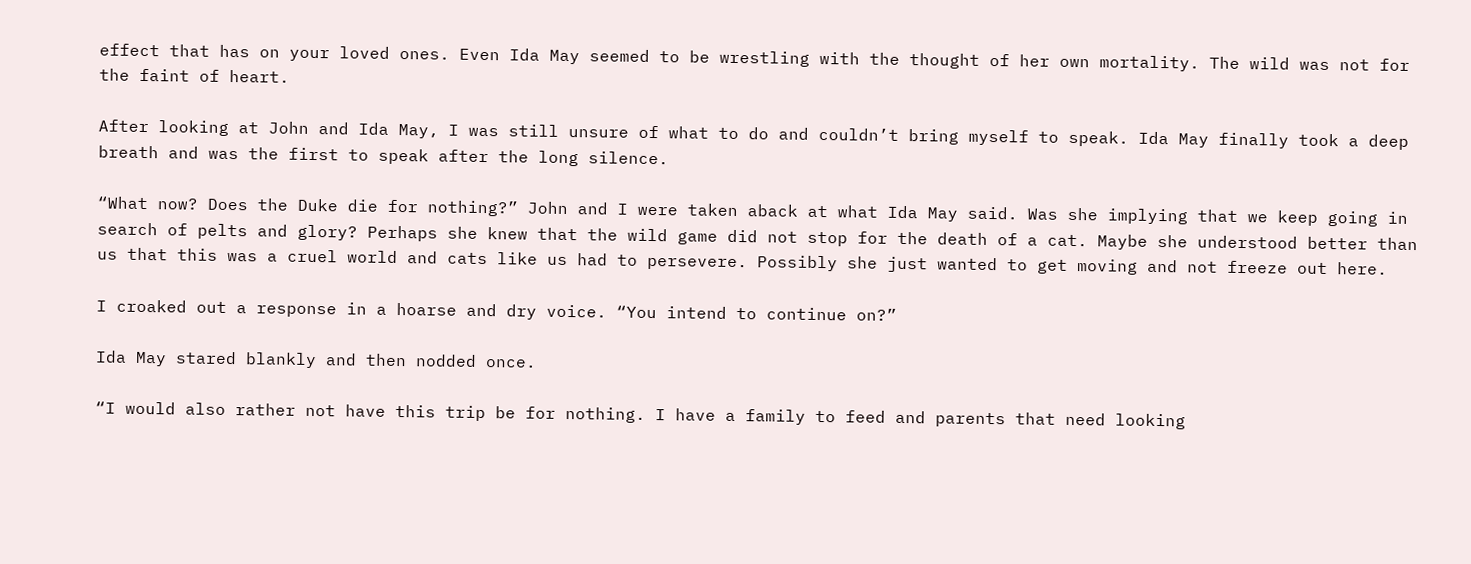effect that has on your loved ones. Even Ida May seemed to be wrestling with the thought of her own mortality. The wild was not for the faint of heart.

After looking at John and Ida May, I was still unsure of what to do and couldn’t bring myself to speak. Ida May finally took a deep breath and was the first to speak after the long silence.

“What now? Does the Duke die for nothing?” John and I were taken aback at what Ida May said. Was she implying that we keep going in search of pelts and glory? Perhaps she knew that the wild game did not stop for the death of a cat. Maybe she understood better than us that this was a cruel world and cats like us had to persevere. Possibly she just wanted to get moving and not freeze out here.

I croaked out a response in a hoarse and dry voice. “You intend to continue on?”

Ida May stared blankly and then nodded once.

“I would also rather not have this trip be for nothing. I have a family to feed and parents that need looking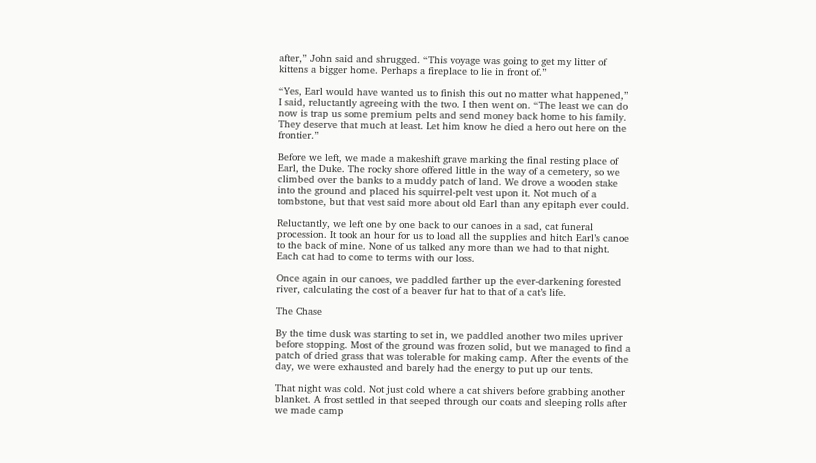after,” John said and shrugged. “This voyage was going to get my litter of kittens a bigger home. Perhaps a fireplace to lie in front of.”

“Yes, Earl would have wanted us to finish this out no matter what happened,” I said, reluctantly agreeing with the two. I then went on. “The least we can do now is trap us some premium pelts and send money back home to his family. They deserve that much at least. Let him know he died a hero out here on the frontier.”

Before we left, we made a makeshift grave marking the final resting place of Earl, the Duke. The rocky shore offered little in the way of a cemetery, so we climbed over the banks to a muddy patch of land. We drove a wooden stake into the ground and placed his squirrel-pelt vest upon it. Not much of a tombstone, but that vest said more about old Earl than any epitaph ever could.

Reluctantly, we left one by one back to our canoes in a sad, cat funeral procession. It took an hour for us to load all the supplies and hitch Earl’s canoe to the back of mine. None of us talked any more than we had to that night. Each cat had to come to terms with our loss.

Once again in our canoes, we paddled farther up the ever-darkening forested river, calculating the cost of a beaver fur hat to that of a cat’s life.

The Chase

By the time dusk was starting to set in, we paddled another two miles upriver before stopping. Most of the ground was frozen solid, but we managed to find a patch of dried grass that was tolerable for making camp. After the events of the day, we were exhausted and barely had the energy to put up our tents.

That night was cold. Not just cold where a cat shivers before grabbing another blanket. A frost settled in that seeped through our coats and sleeping rolls after we made camp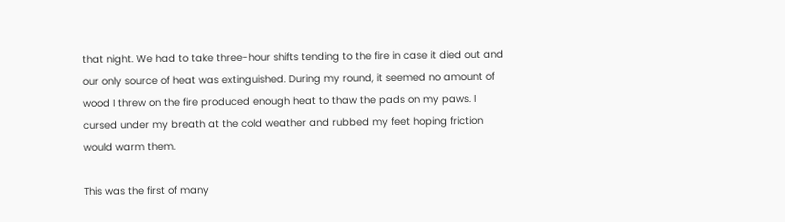that night. We had to take three-hour shifts tending to the fire in case it died out and our only source of heat was extinguished. During my round, it seemed no amount of wood I threw on the fire produced enough heat to thaw the pads on my paws. I cursed under my breath at the cold weather and rubbed my feet hoping friction would warm them.

This was the first of many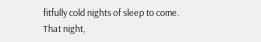fitfully cold nights of sleep to come. That night,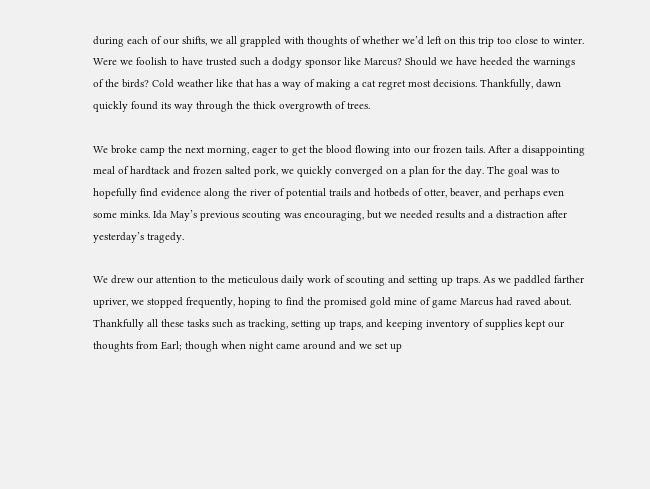during each of our shifts, we all grappled with thoughts of whether we’d left on this trip too close to winter. Were we foolish to have trusted such a dodgy sponsor like Marcus? Should we have heeded the warnings of the birds? Cold weather like that has a way of making a cat regret most decisions. Thankfully, dawn quickly found its way through the thick overgrowth of trees.

We broke camp the next morning, eager to get the blood flowing into our frozen tails. After a disappointing meal of hardtack and frozen salted pork, we quickly converged on a plan for the day. The goal was to hopefully find evidence along the river of potential trails and hotbeds of otter, beaver, and perhaps even some minks. Ida May’s previous scouting was encouraging, but we needed results and a distraction after yesterday’s tragedy.

We drew our attention to the meticulous daily work of scouting and setting up traps. As we paddled farther upriver, we stopped frequently, hoping to find the promised gold mine of game Marcus had raved about. Thankfully all these tasks such as tracking, setting up traps, and keeping inventory of supplies kept our thoughts from Earl; though when night came around and we set up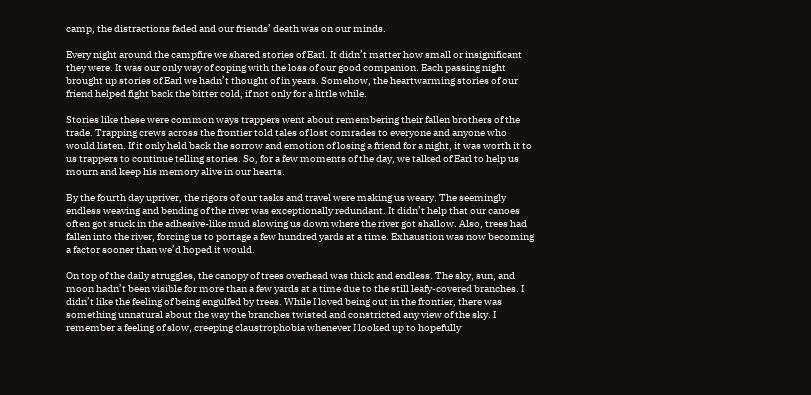camp, the distractions faded and our friends’ death was on our minds.

Every night around the campfire we shared stories of Earl. It didn’t matter how small or insignificant they were. It was our only way of coping with the loss of our good companion. Each passing night brought up stories of Earl we hadn’t thought of in years. Somehow, the heartwarming stories of our friend helped fight back the bitter cold, if not only for a little while.

Stories like these were common ways trappers went about remembering their fallen brothers of the trade. Trapping crews across the frontier told tales of lost comrades to everyone and anyone who would listen. If it only held back the sorrow and emotion of losing a friend for a night, it was worth it to us trappers to continue telling stories. So, for a few moments of the day, we talked of Earl to help us mourn and keep his memory alive in our hearts.

By the fourth day upriver, the rigors of our tasks and travel were making us weary. The seemingly endless weaving and bending of the river was exceptionally redundant. It didn’t help that our canoes often got stuck in the adhesive-like mud slowing us down where the river got shallow. Also, trees had fallen into the river, forcing us to portage a few hundred yards at a time. Exhaustion was now becoming a factor sooner than we’d hoped it would.

On top of the daily struggles, the canopy of trees overhead was thick and endless. The sky, sun, and moon hadn’t been visible for more than a few yards at a time due to the still leafy-covered branches. I didn’t like the feeling of being engulfed by trees. While I loved being out in the frontier, there was something unnatural about the way the branches twisted and constricted any view of the sky. I remember a feeling of slow, creeping claustrophobia whenever I looked up to hopefully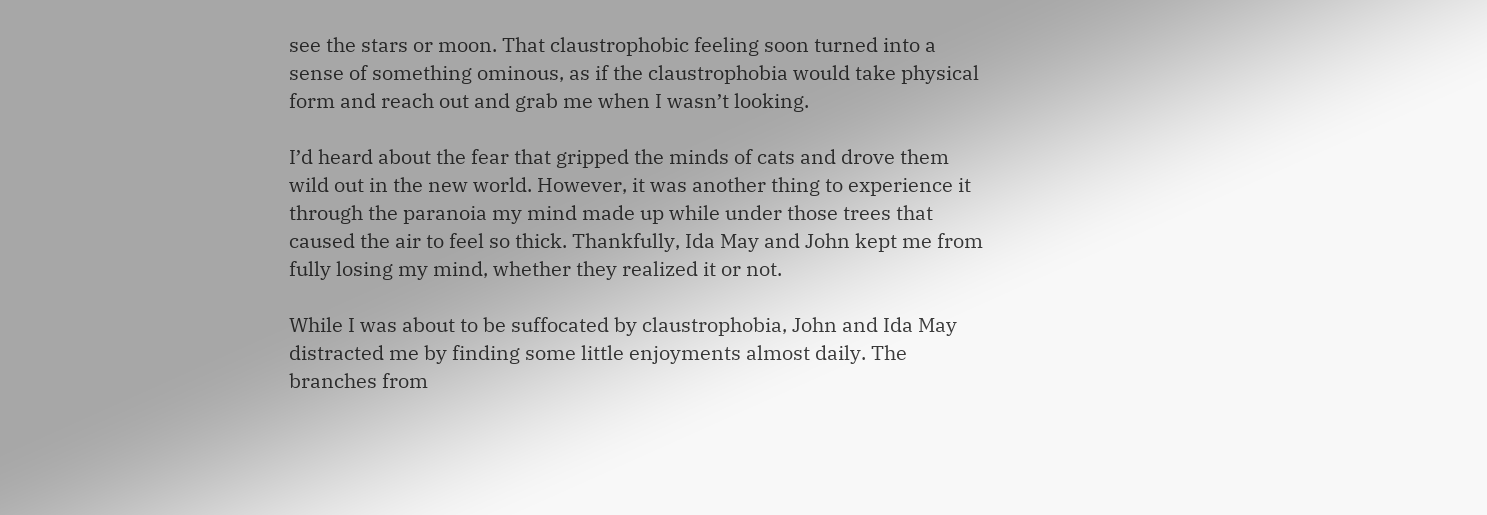see the stars or moon. That claustrophobic feeling soon turned into a sense of something ominous, as if the claustrophobia would take physical form and reach out and grab me when I wasn’t looking.

I’d heard about the fear that gripped the minds of cats and drove them wild out in the new world. However, it was another thing to experience it through the paranoia my mind made up while under those trees that caused the air to feel so thick. Thankfully, Ida May and John kept me from fully losing my mind, whether they realized it or not.

While I was about to be suffocated by claustrophobia, John and Ida May distracted me by finding some little enjoyments almost daily. The branches from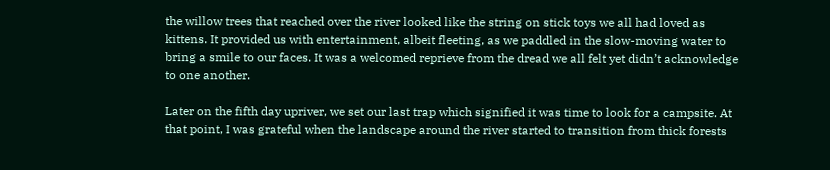the willow trees that reached over the river looked like the string on stick toys we all had loved as kittens. It provided us with entertainment, albeit fleeting, as we paddled in the slow-moving water to bring a smile to our faces. It was a welcomed reprieve from the dread we all felt yet didn’t acknowledge to one another.

Later on the fifth day upriver, we set our last trap which signified it was time to look for a campsite. At that point, I was grateful when the landscape around the river started to transition from thick forests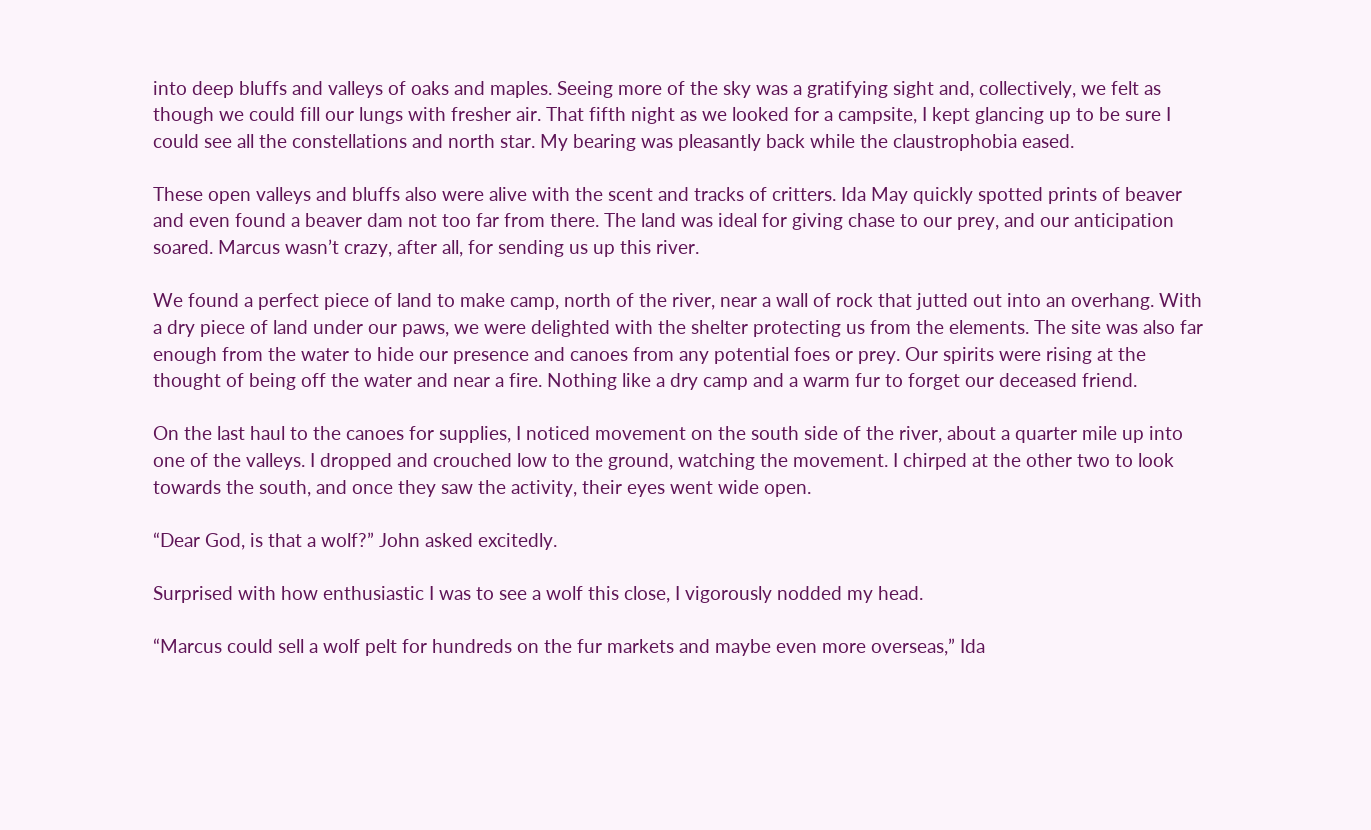into deep bluffs and valleys of oaks and maples. Seeing more of the sky was a gratifying sight and, collectively, we felt as though we could fill our lungs with fresher air. That fifth night as we looked for a campsite, I kept glancing up to be sure I could see all the constellations and north star. My bearing was pleasantly back while the claustrophobia eased.

These open valleys and bluffs also were alive with the scent and tracks of critters. Ida May quickly spotted prints of beaver and even found a beaver dam not too far from there. The land was ideal for giving chase to our prey, and our anticipation soared. Marcus wasn’t crazy, after all, for sending us up this river.

We found a perfect piece of land to make camp, north of the river, near a wall of rock that jutted out into an overhang. With a dry piece of land under our paws, we were delighted with the shelter protecting us from the elements. The site was also far enough from the water to hide our presence and canoes from any potential foes or prey. Our spirits were rising at the thought of being off the water and near a fire. Nothing like a dry camp and a warm fur to forget our deceased friend.

On the last haul to the canoes for supplies, I noticed movement on the south side of the river, about a quarter mile up into one of the valleys. I dropped and crouched low to the ground, watching the movement. I chirped at the other two to look towards the south, and once they saw the activity, their eyes went wide open.

“Dear God, is that a wolf?” John asked excitedly.

Surprised with how enthusiastic I was to see a wolf this close, I vigorously nodded my head.

“Marcus could sell a wolf pelt for hundreds on the fur markets and maybe even more overseas,” Ida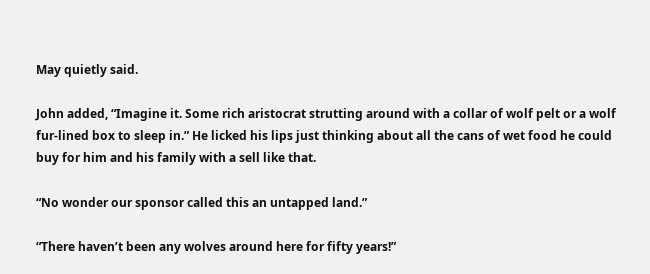May quietly said.

John added, “Imagine it. Some rich aristocrat strutting around with a collar of wolf pelt or a wolf fur-lined box to sleep in.” He licked his lips just thinking about all the cans of wet food he could buy for him and his family with a sell like that.

“No wonder our sponsor called this an untapped land.”

“There haven’t been any wolves around here for fifty years!”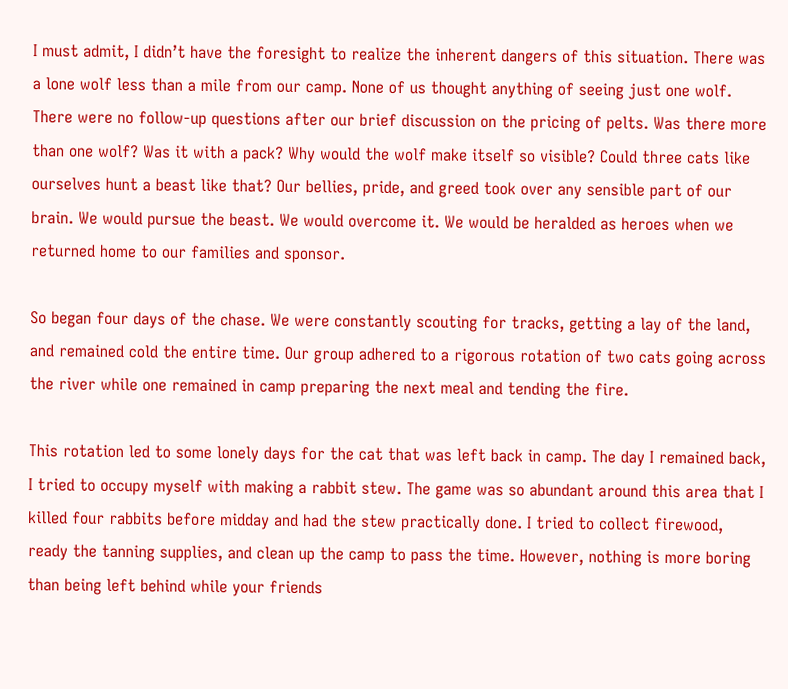I must admit, I didn’t have the foresight to realize the inherent dangers of this situation. There was a lone wolf less than a mile from our camp. None of us thought anything of seeing just one wolf. There were no follow-up questions after our brief discussion on the pricing of pelts. Was there more than one wolf? Was it with a pack? Why would the wolf make itself so visible? Could three cats like ourselves hunt a beast like that? Our bellies, pride, and greed took over any sensible part of our brain. We would pursue the beast. We would overcome it. We would be heralded as heroes when we returned home to our families and sponsor.

So began four days of the chase. We were constantly scouting for tracks, getting a lay of the land, and remained cold the entire time. Our group adhered to a rigorous rotation of two cats going across the river while one remained in camp preparing the next meal and tending the fire.

This rotation led to some lonely days for the cat that was left back in camp. The day I remained back, I tried to occupy myself with making a rabbit stew. The game was so abundant around this area that I killed four rabbits before midday and had the stew practically done. I tried to collect firewood, ready the tanning supplies, and clean up the camp to pass the time. However, nothing is more boring than being left behind while your friends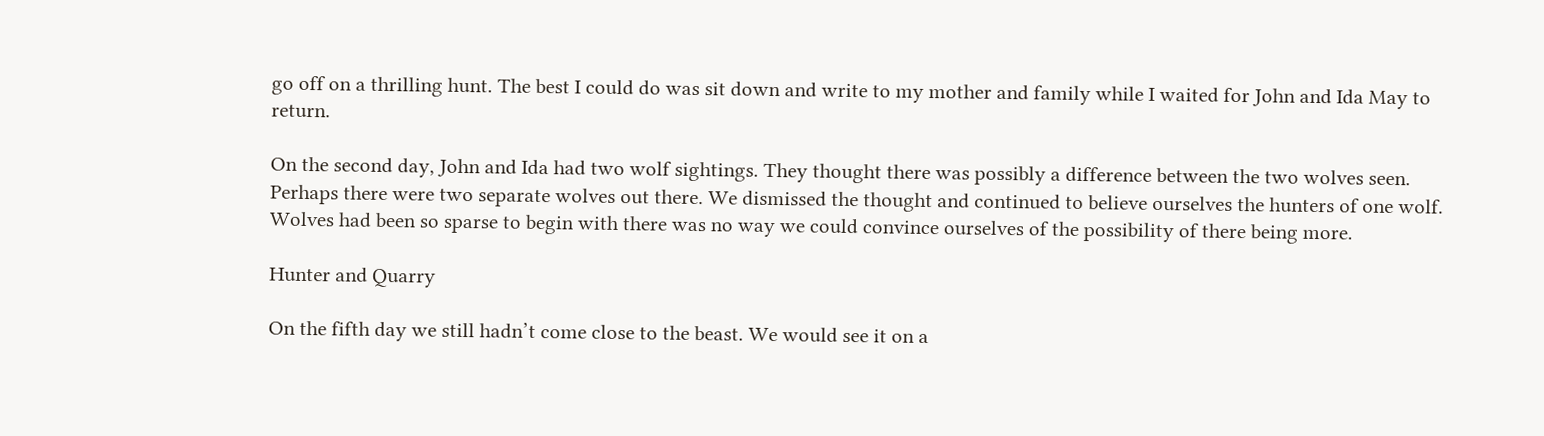go off on a thrilling hunt. The best I could do was sit down and write to my mother and family while I waited for John and Ida May to return.

On the second day, John and Ida had two wolf sightings. They thought there was possibly a difference between the two wolves seen. Perhaps there were two separate wolves out there. We dismissed the thought and continued to believe ourselves the hunters of one wolf. Wolves had been so sparse to begin with there was no way we could convince ourselves of the possibility of there being more.

Hunter and Quarry

On the fifth day we still hadn’t come close to the beast. We would see it on a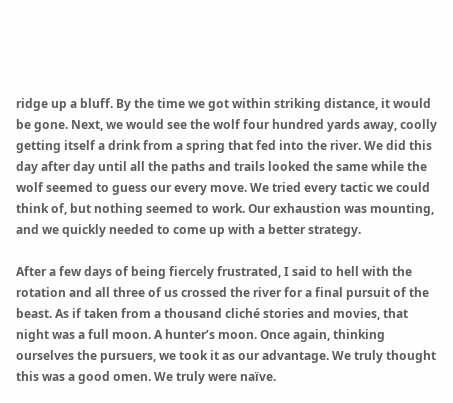ridge up a bluff. By the time we got within striking distance, it would be gone. Next, we would see the wolf four hundred yards away, coolly getting itself a drink from a spring that fed into the river. We did this day after day until all the paths and trails looked the same while the wolf seemed to guess our every move. We tried every tactic we could think of, but nothing seemed to work. Our exhaustion was mounting, and we quickly needed to come up with a better strategy.

After a few days of being fiercely frustrated, I said to hell with the rotation and all three of us crossed the river for a final pursuit of the beast. As if taken from a thousand cliché stories and movies, that night was a full moon. A hunter’s moon. Once again, thinking ourselves the pursuers, we took it as our advantage. We truly thought this was a good omen. We truly were naïve.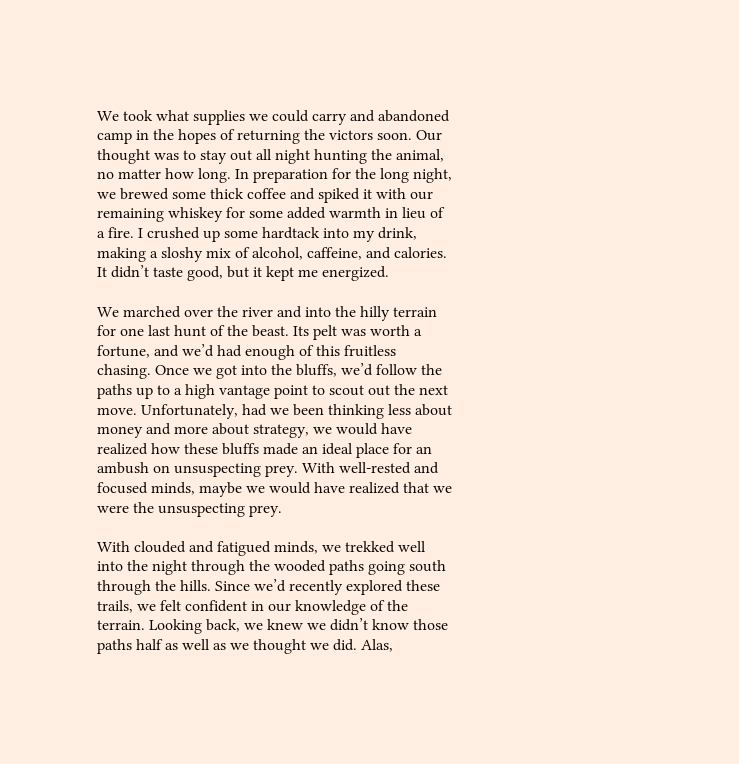We took what supplies we could carry and abandoned camp in the hopes of returning the victors soon. Our thought was to stay out all night hunting the animal, no matter how long. In preparation for the long night, we brewed some thick coffee and spiked it with our remaining whiskey for some added warmth in lieu of a fire. I crushed up some hardtack into my drink, making a sloshy mix of alcohol, caffeine, and calories. It didn’t taste good, but it kept me energized.

We marched over the river and into the hilly terrain for one last hunt of the beast. Its pelt was worth a fortune, and we’d had enough of this fruitless chasing. Once we got into the bluffs, we’d follow the paths up to a high vantage point to scout out the next move. Unfortunately, had we been thinking less about money and more about strategy, we would have realized how these bluffs made an ideal place for an ambush on unsuspecting prey. With well-rested and focused minds, maybe we would have realized that we were the unsuspecting prey.

With clouded and fatigued minds, we trekked well into the night through the wooded paths going south through the hills. Since we’d recently explored these trails, we felt confident in our knowledge of the terrain. Looking back, we knew we didn’t know those paths half as well as we thought we did. Alas,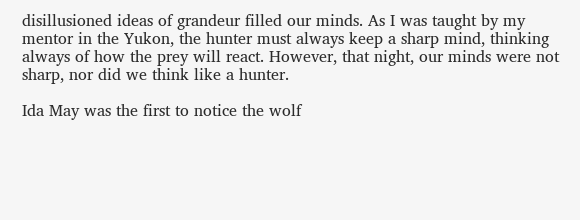disillusioned ideas of grandeur filled our minds. As I was taught by my mentor in the Yukon, the hunter must always keep a sharp mind, thinking always of how the prey will react. However, that night, our minds were not sharp, nor did we think like a hunter.

Ida May was the first to notice the wolf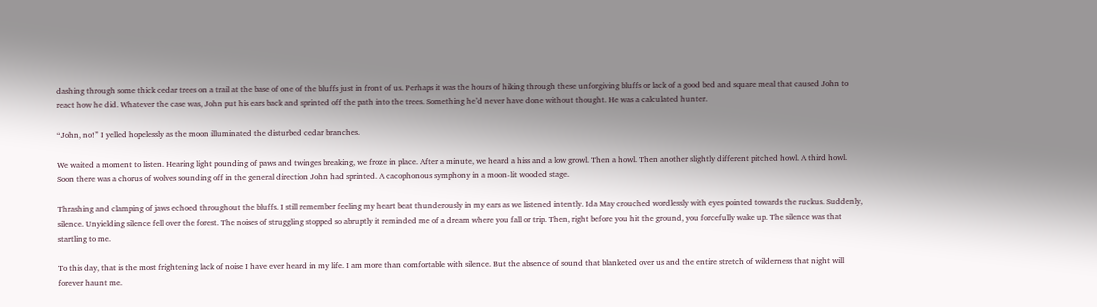dashing through some thick cedar trees on a trail at the base of one of the bluffs just in front of us. Perhaps it was the hours of hiking through these unforgiving bluffs or lack of a good bed and square meal that caused John to react how he did. Whatever the case was, John put his ears back and sprinted off the path into the trees. Something he’d never have done without thought. He was a calculated hunter.

“John, no!” I yelled hopelessly as the moon illuminated the disturbed cedar branches.

We waited a moment to listen. Hearing light pounding of paws and twinges breaking, we froze in place. After a minute, we heard a hiss and a low growl. Then a howl. Then another slightly different pitched howl. A third howl. Soon there was a chorus of wolves sounding off in the general direction John had sprinted. A cacophonous symphony in a moon-lit wooded stage.

Thrashing and clamping of jaws echoed throughout the bluffs. I still remember feeling my heart beat thunderously in my ears as we listened intently. Ida May crouched wordlessly with eyes pointed towards the ruckus. Suddenly, silence. Unyielding silence fell over the forest. The noises of struggling stopped so abruptly it reminded me of a dream where you fall or trip. Then, right before you hit the ground, you forcefully wake up. The silence was that startling to me.

To this day, that is the most frightening lack of noise I have ever heard in my life. I am more than comfortable with silence. But the absence of sound that blanketed over us and the entire stretch of wilderness that night will forever haunt me.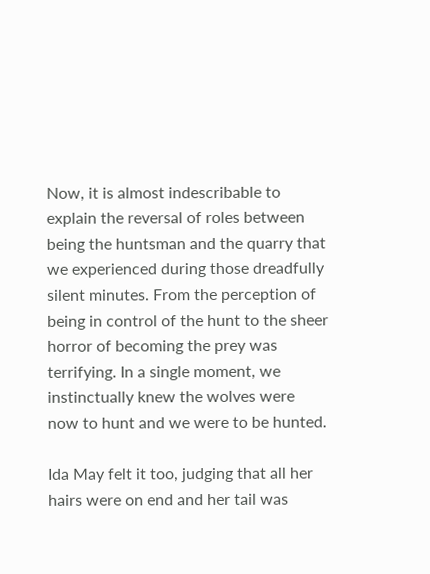Now, it is almost indescribable to explain the reversal of roles between being the huntsman and the quarry that we experienced during those dreadfully silent minutes. From the perception of being in control of the hunt to the sheer horror of becoming the prey was terrifying. In a single moment, we instinctually knew the wolves were now to hunt and we were to be hunted.

Ida May felt it too, judging that all her hairs were on end and her tail was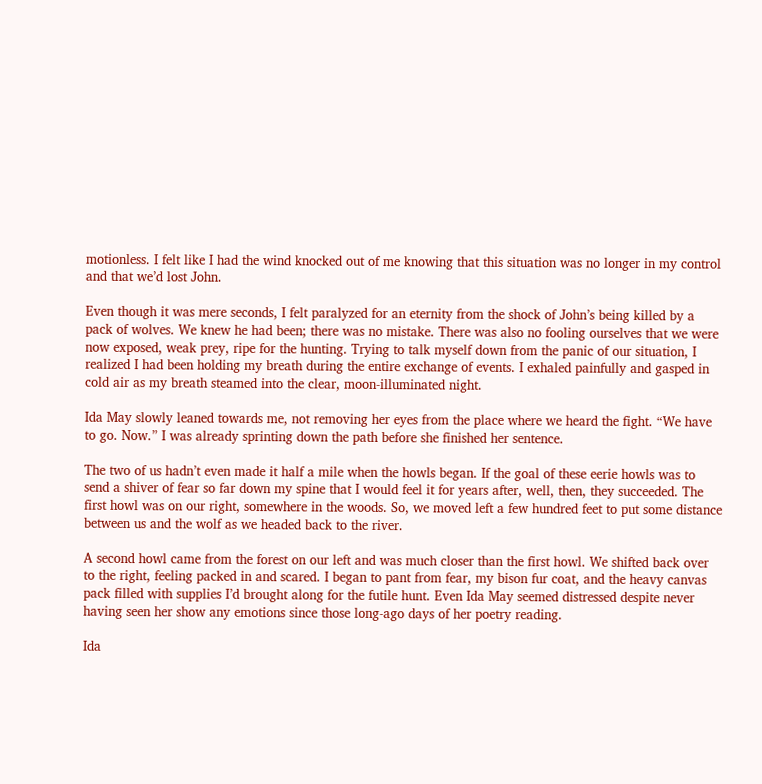motionless. I felt like I had the wind knocked out of me knowing that this situation was no longer in my control and that we’d lost John.

Even though it was mere seconds, I felt paralyzed for an eternity from the shock of John’s being killed by a pack of wolves. We knew he had been; there was no mistake. There was also no fooling ourselves that we were now exposed, weak prey, ripe for the hunting. Trying to talk myself down from the panic of our situation, I realized I had been holding my breath during the entire exchange of events. I exhaled painfully and gasped in cold air as my breath steamed into the clear, moon-illuminated night.

Ida May slowly leaned towards me, not removing her eyes from the place where we heard the fight. “We have to go. Now.” I was already sprinting down the path before she finished her sentence.

The two of us hadn’t even made it half a mile when the howls began. If the goal of these eerie howls was to send a shiver of fear so far down my spine that I would feel it for years after, well, then, they succeeded. The first howl was on our right, somewhere in the woods. So, we moved left a few hundred feet to put some distance between us and the wolf as we headed back to the river.

A second howl came from the forest on our left and was much closer than the first howl. We shifted back over to the right, feeling packed in and scared. I began to pant from fear, my bison fur coat, and the heavy canvas pack filled with supplies I’d brought along for the futile hunt. Even Ida May seemed distressed despite never having seen her show any emotions since those long-ago days of her poetry reading.

Ida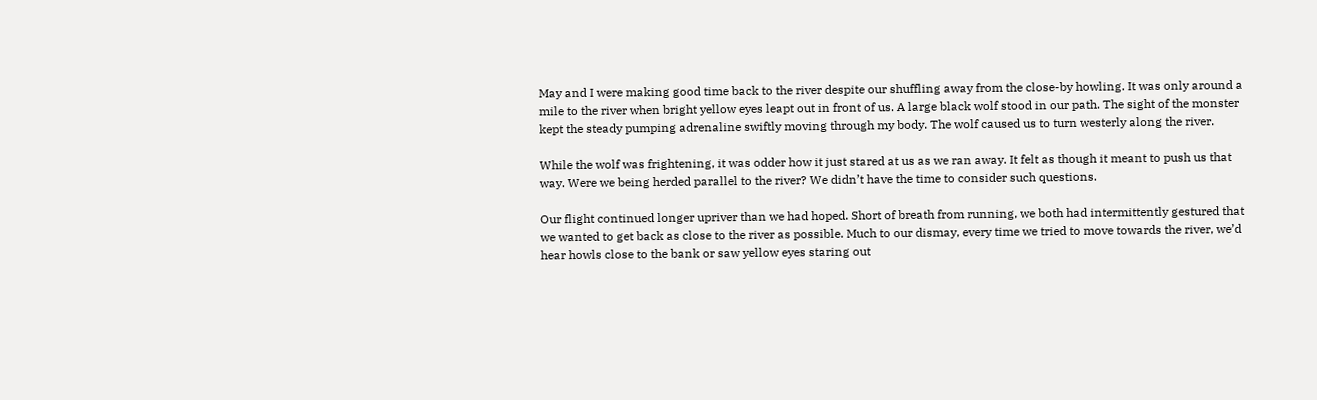May and I were making good time back to the river despite our shuffling away from the close-by howling. It was only around a mile to the river when bright yellow eyes leapt out in front of us. A large black wolf stood in our path. The sight of the monster kept the steady pumping adrenaline swiftly moving through my body. The wolf caused us to turn westerly along the river.

While the wolf was frightening, it was odder how it just stared at us as we ran away. It felt as though it meant to push us that way. Were we being herded parallel to the river? We didn’t have the time to consider such questions.

Our flight continued longer upriver than we had hoped. Short of breath from running, we both had intermittently gestured that we wanted to get back as close to the river as possible. Much to our dismay, every time we tried to move towards the river, we’d hear howls close to the bank or saw yellow eyes staring out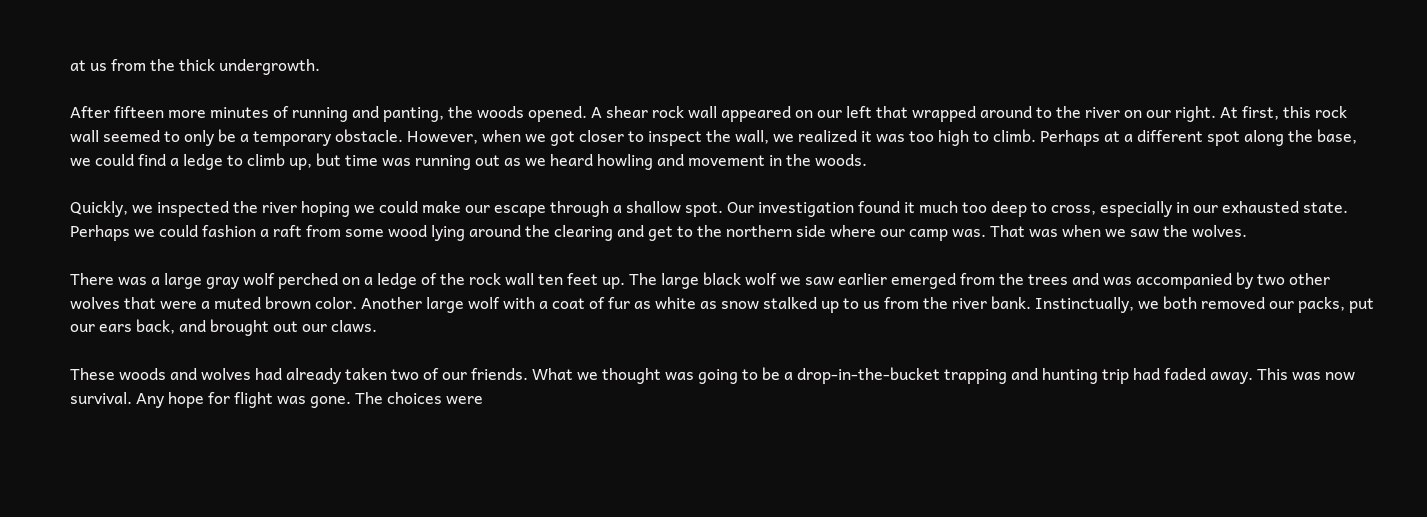at us from the thick undergrowth.

After fifteen more minutes of running and panting, the woods opened. A shear rock wall appeared on our left that wrapped around to the river on our right. At first, this rock wall seemed to only be a temporary obstacle. However, when we got closer to inspect the wall, we realized it was too high to climb. Perhaps at a different spot along the base, we could find a ledge to climb up, but time was running out as we heard howling and movement in the woods.

Quickly, we inspected the river hoping we could make our escape through a shallow spot. Our investigation found it much too deep to cross, especially in our exhausted state. Perhaps we could fashion a raft from some wood lying around the clearing and get to the northern side where our camp was. That was when we saw the wolves.

There was a large gray wolf perched on a ledge of the rock wall ten feet up. The large black wolf we saw earlier emerged from the trees and was accompanied by two other wolves that were a muted brown color. Another large wolf with a coat of fur as white as snow stalked up to us from the river bank. Instinctually, we both removed our packs, put our ears back, and brought out our claws.

These woods and wolves had already taken two of our friends. What we thought was going to be a drop-in-the-bucket trapping and hunting trip had faded away. This was now survival. Any hope for flight was gone. The choices were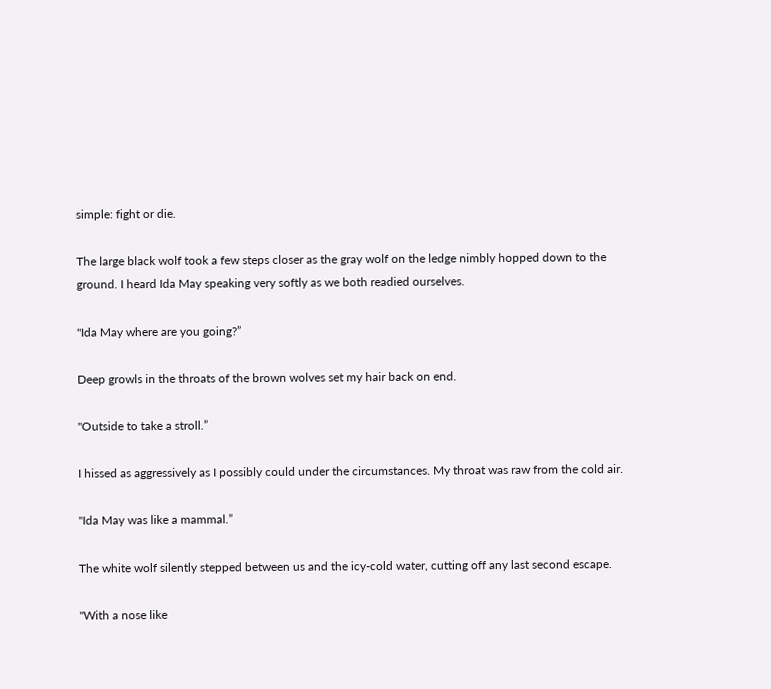simple: fight or die.

The large black wolf took a few steps closer as the gray wolf on the ledge nimbly hopped down to the ground. I heard Ida May speaking very softly as we both readied ourselves.

"Ida May where are you going?”

Deep growls in the throats of the brown wolves set my hair back on end.

"Outside to take a stroll.”

I hissed as aggressively as I possibly could under the circumstances. My throat was raw from the cold air.

"Ida May was like a mammal.”

The white wolf silently stepped between us and the icy-cold water, cutting off any last second escape.

"With a nose like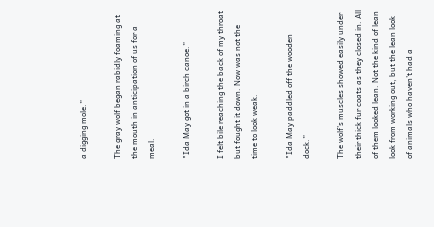a digging mole.”

The gray wolf began rabidly foaming at the mouth in anticipation of us for a meal.

"Ida May got in a birch canoe.”

I felt bile reaching the back of my throat but fought it down. Now was not the time to look weak.

"Ida May paddled off the wooden dock.”

The wolf’s muscles showed easily under their thick fur coats as they closed in. All of them looked lean. Not the kind of lean look from working out, but the lean look of animals who haven’t had a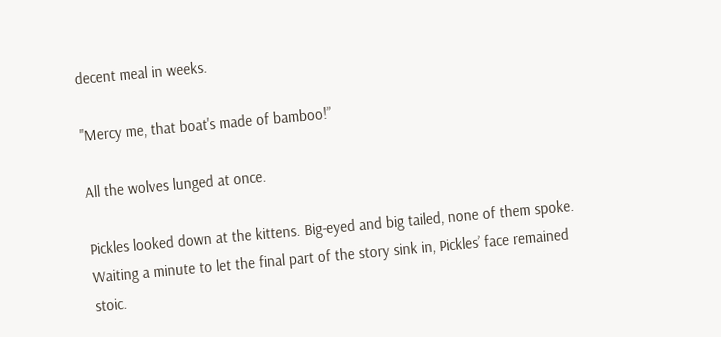decent meal in weeks.

"Mercy me, that boat's made of bamboo!”

All the wolves lunged at once.

Pickles looked down at the kittens. Big-eyed and big tailed, none of them spoke. Waiting a minute to let the final part of the story sink in, Pickles’ face remained stoic.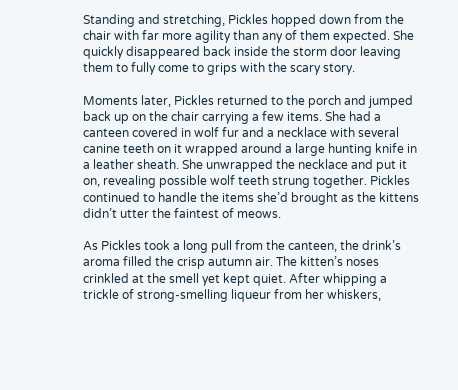Standing and stretching, Pickles hopped down from the chair with far more agility than any of them expected. She quickly disappeared back inside the storm door leaving them to fully come to grips with the scary story.

Moments later, Pickles returned to the porch and jumped back up on the chair carrying a few items. She had a canteen covered in wolf fur and a necklace with several canine teeth on it wrapped around a large hunting knife in a leather sheath. She unwrapped the necklace and put it on, revealing possible wolf teeth strung together. Pickles continued to handle the items she’d brought as the kittens didn’t utter the faintest of meows.

As Pickles took a long pull from the canteen, the drink’s aroma filled the crisp autumn air. The kitten’s noses crinkled at the smell yet kept quiet. After whipping a trickle of strong-smelling liqueur from her whiskers,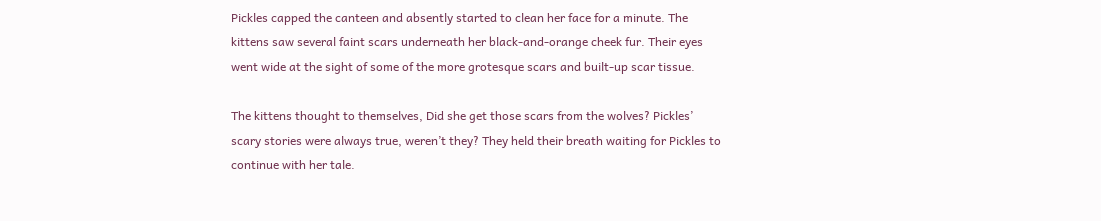Pickles capped the canteen and absently started to clean her face for a minute. The kittens saw several faint scars underneath her black-and-orange cheek fur. Their eyes went wide at the sight of some of the more grotesque scars and built-up scar tissue.

The kittens thought to themselves, Did she get those scars from the wolves? Pickles’ scary stories were always true, weren’t they? They held their breath waiting for Pickles to continue with her tale.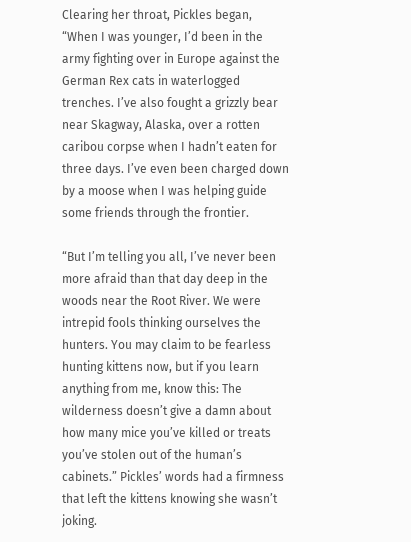Clearing her throat, Pickles began, “When I was younger, I’d been in the army fighting over in Europe against the German Rex cats in waterlogged trenches. I’ve also fought a grizzly bear near Skagway, Alaska, over a rotten caribou corpse when I hadn’t eaten for three days. I’ve even been charged down by a moose when I was helping guide some friends through the frontier.

“But I’m telling you all, I’ve never been more afraid than that day deep in the woods near the Root River. We were intrepid fools thinking ourselves the hunters. You may claim to be fearless hunting kittens now, but if you learn anything from me, know this: The wilderness doesn’t give a damn about how many mice you’ve killed or treats you’ve stolen out of the human’s cabinets.” Pickles’ words had a firmness that left the kittens knowing she wasn’t joking.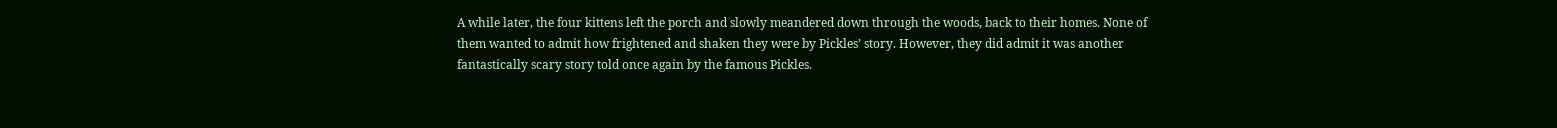A while later, the four kittens left the porch and slowly meandered down through the woods, back to their homes. None of them wanted to admit how frightened and shaken they were by Pickles’ story. However, they did admit it was another fantastically scary story told once again by the famous Pickles.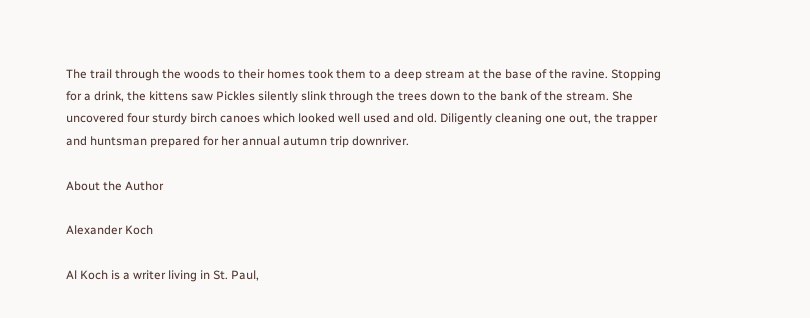The trail through the woods to their homes took them to a deep stream at the base of the ravine. Stopping for a drink, the kittens saw Pickles silently slink through the trees down to the bank of the stream. She uncovered four sturdy birch canoes which looked well used and old. Diligently cleaning one out, the trapper and huntsman prepared for her annual autumn trip downriver.

About the Author

Alexander Koch

Al Koch is a writer living in St. Paul,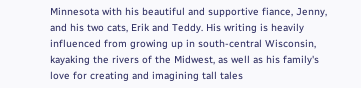Minnesota with his beautiful and supportive fiance, Jenny, and his two cats, Erik and Teddy. His writing is heavily influenced from growing up in south-central Wisconsin, kayaking the rivers of the Midwest, as well as his family's love for creating and imagining tall tales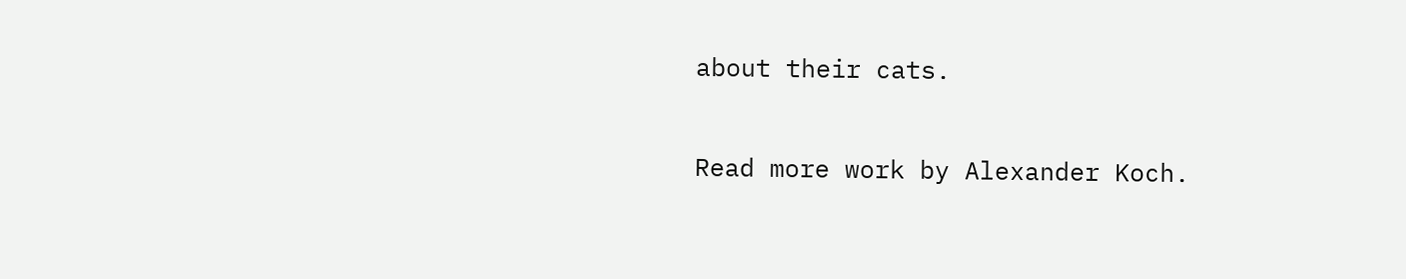about their cats.

Read more work by Alexander Koch.